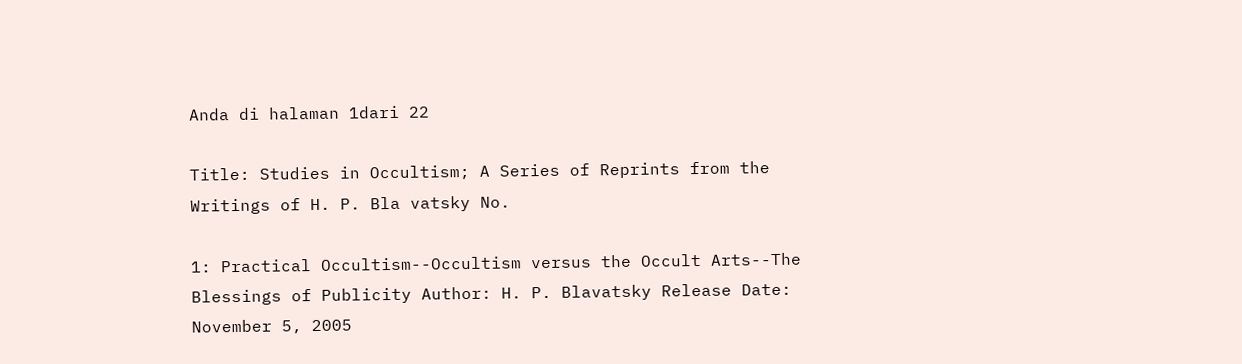Anda di halaman 1dari 22

Title: Studies in Occultism; A Series of Reprints from the Writings of H. P. Bla vatsky No.

1: Practical Occultism--Occultism versus the Occult Arts--The Blessings of Publicity Author: H. P. Blavatsky Release Date: November 5, 2005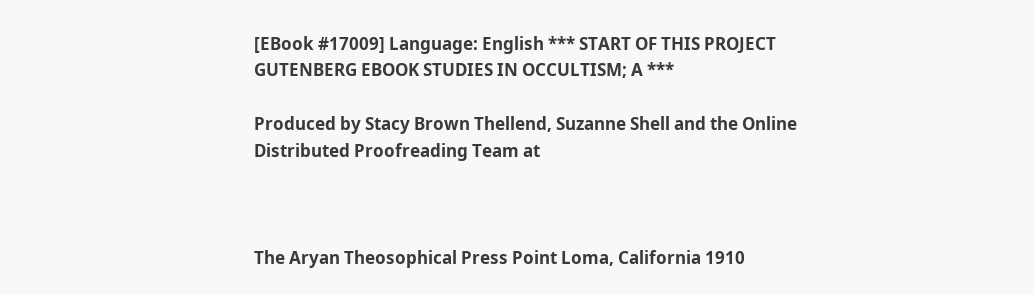[EBook #17009] Language: English *** START OF THIS PROJECT GUTENBERG EBOOK STUDIES IN OCCULTISM; A ***

Produced by Stacy Brown Thellend, Suzanne Shell and the Online Distributed Proofreading Team at



The Aryan Theosophical Press Point Loma, California 1910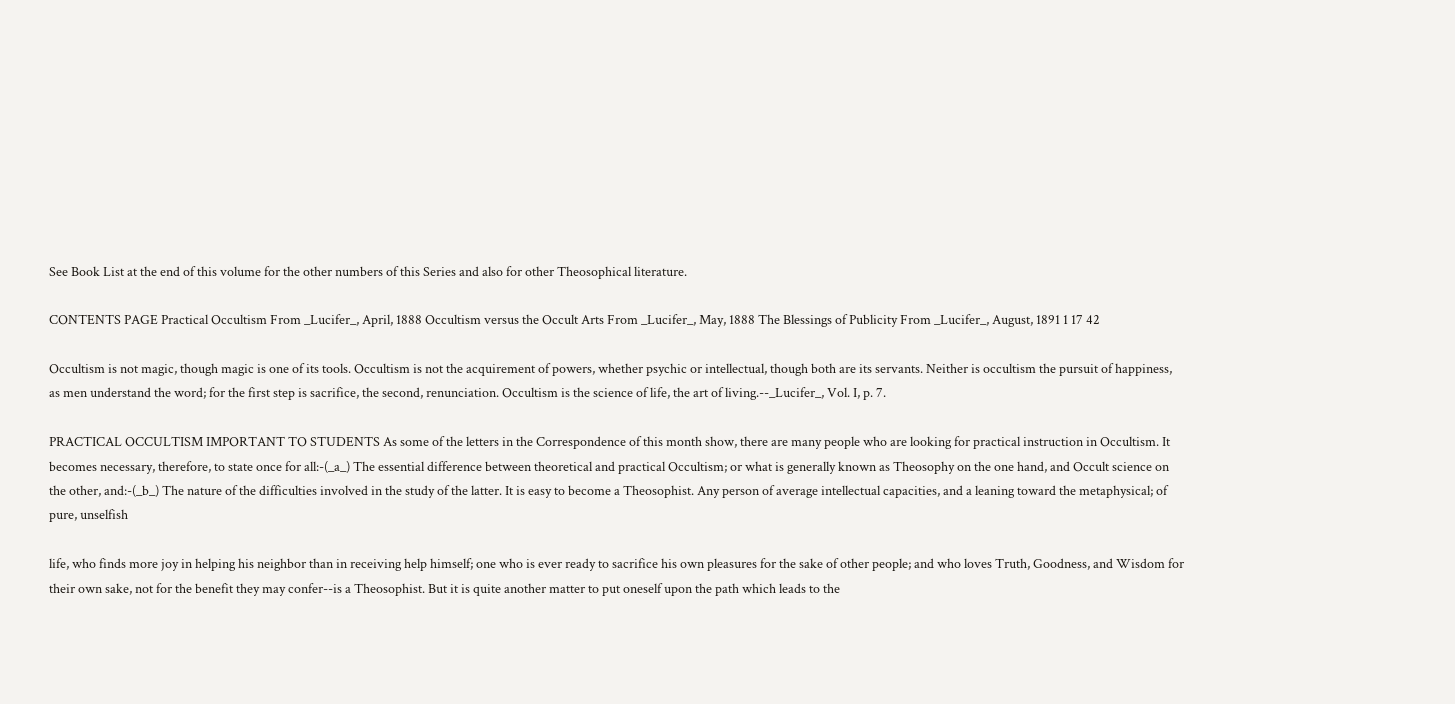See Book List at the end of this volume for the other numbers of this Series and also for other Theosophical literature.

CONTENTS PAGE Practical Occultism From _Lucifer_, April, 1888 Occultism versus the Occult Arts From _Lucifer_, May, 1888 The Blessings of Publicity From _Lucifer_, August, 1891 1 17 42

Occultism is not magic, though magic is one of its tools. Occultism is not the acquirement of powers, whether psychic or intellectual, though both are its servants. Neither is occultism the pursuit of happiness, as men understand the word; for the first step is sacrifice, the second, renunciation. Occultism is the science of life, the art of living.--_Lucifer_, Vol. I, p. 7.

PRACTICAL OCCULTISM IMPORTANT TO STUDENTS As some of the letters in the Correspondence of this month show, there are many people who are looking for practical instruction in Occultism. It becomes necessary, therefore, to state once for all:-(_a_) The essential difference between theoretical and practical Occultism; or what is generally known as Theosophy on the one hand, and Occult science on the other, and:-(_b_) The nature of the difficulties involved in the study of the latter. It is easy to become a Theosophist. Any person of average intellectual capacities, and a leaning toward the metaphysical; of pure, unselfish

life, who finds more joy in helping his neighbor than in receiving help himself; one who is ever ready to sacrifice his own pleasures for the sake of other people; and who loves Truth, Goodness, and Wisdom for their own sake, not for the benefit they may confer--is a Theosophist. But it is quite another matter to put oneself upon the path which leads to the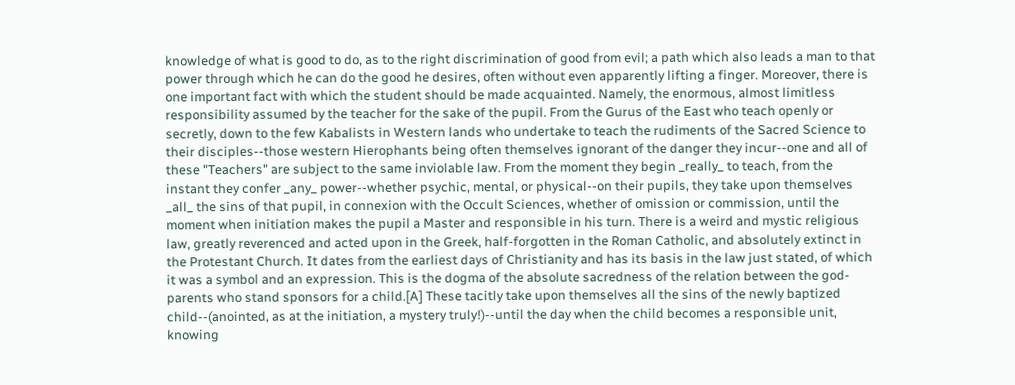knowledge of what is good to do, as to the right discrimination of good from evil; a path which also leads a man to that power through which he can do the good he desires, often without even apparently lifting a finger. Moreover, there is one important fact with which the student should be made acquainted. Namely, the enormous, almost limitless responsibility assumed by the teacher for the sake of the pupil. From the Gurus of the East who teach openly or secretly, down to the few Kabalists in Western lands who undertake to teach the rudiments of the Sacred Science to their disciples--those western Hierophants being often themselves ignorant of the danger they incur--one and all of these "Teachers" are subject to the same inviolable law. From the moment they begin _really_ to teach, from the instant they confer _any_ power--whether psychic, mental, or physical--on their pupils, they take upon themselves _all_ the sins of that pupil, in connexion with the Occult Sciences, whether of omission or commission, until the moment when initiation makes the pupil a Master and responsible in his turn. There is a weird and mystic religious law, greatly reverenced and acted upon in the Greek, half-forgotten in the Roman Catholic, and absolutely extinct in the Protestant Church. It dates from the earliest days of Christianity and has its basis in the law just stated, of which it was a symbol and an expression. This is the dogma of the absolute sacredness of the relation between the god-parents who stand sponsors for a child.[A] These tacitly take upon themselves all the sins of the newly baptized child--(anointed, as at the initiation, a mystery truly!)--until the day when the child becomes a responsible unit, knowing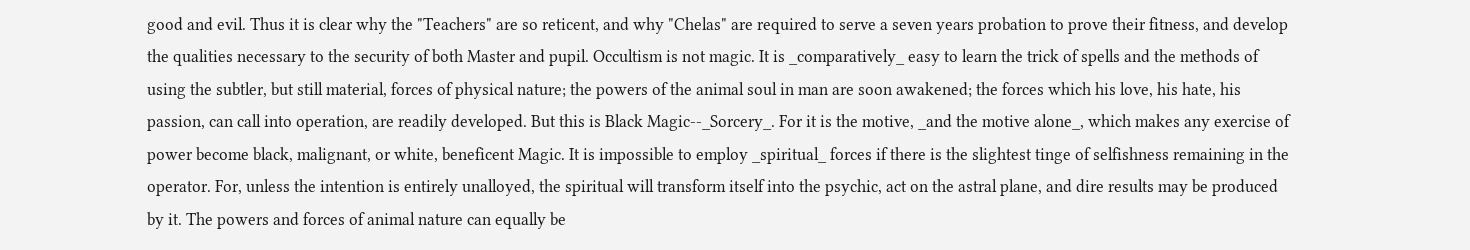good and evil. Thus it is clear why the "Teachers" are so reticent, and why "Chelas" are required to serve a seven years probation to prove their fitness, and develop the qualities necessary to the security of both Master and pupil. Occultism is not magic. It is _comparatively_ easy to learn the trick of spells and the methods of using the subtler, but still material, forces of physical nature; the powers of the animal soul in man are soon awakened; the forces which his love, his hate, his passion, can call into operation, are readily developed. But this is Black Magic--_Sorcery_. For it is the motive, _and the motive alone_, which makes any exercise of power become black, malignant, or white, beneficent Magic. It is impossible to employ _spiritual_ forces if there is the slightest tinge of selfishness remaining in the operator. For, unless the intention is entirely unalloyed, the spiritual will transform itself into the psychic, act on the astral plane, and dire results may be produced by it. The powers and forces of animal nature can equally be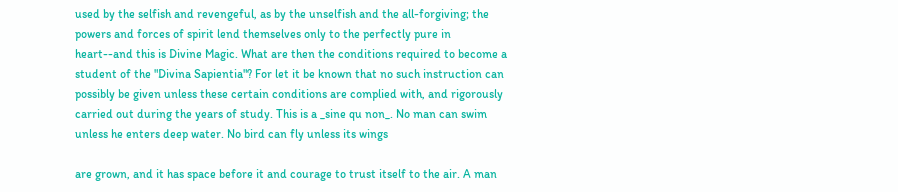used by the selfish and revengeful, as by the unselfish and the all-forgiving; the powers and forces of spirit lend themselves only to the perfectly pure in heart--and this is Divine Magic. What are then the conditions required to become a student of the "Divina Sapientia"? For let it be known that no such instruction can possibly be given unless these certain conditions are complied with, and rigorously carried out during the years of study. This is a _sine qu non_. No man can swim unless he enters deep water. No bird can fly unless its wings

are grown, and it has space before it and courage to trust itself to the air. A man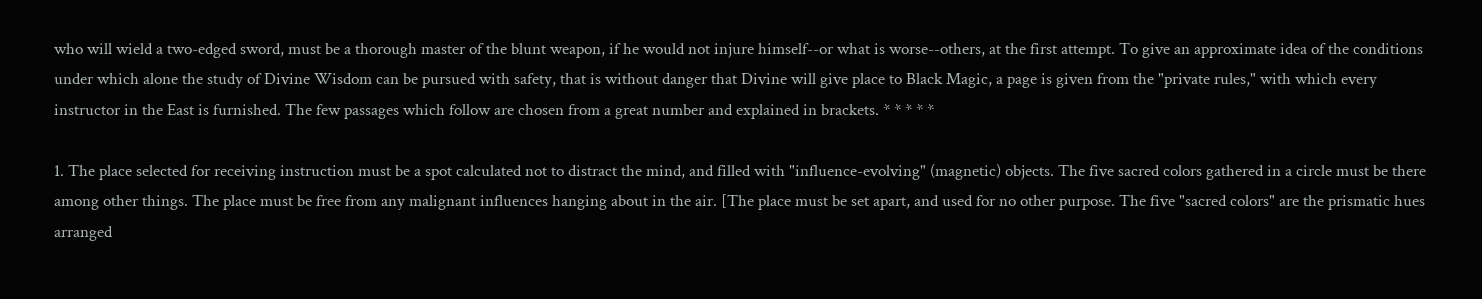who will wield a two-edged sword, must be a thorough master of the blunt weapon, if he would not injure himself--or what is worse--others, at the first attempt. To give an approximate idea of the conditions under which alone the study of Divine Wisdom can be pursued with safety, that is without danger that Divine will give place to Black Magic, a page is given from the "private rules," with which every instructor in the East is furnished. The few passages which follow are chosen from a great number and explained in brackets. * * * * *

1. The place selected for receiving instruction must be a spot calculated not to distract the mind, and filled with "influence-evolving" (magnetic) objects. The five sacred colors gathered in a circle must be there among other things. The place must be free from any malignant influences hanging about in the air. [The place must be set apart, and used for no other purpose. The five "sacred colors" are the prismatic hues arranged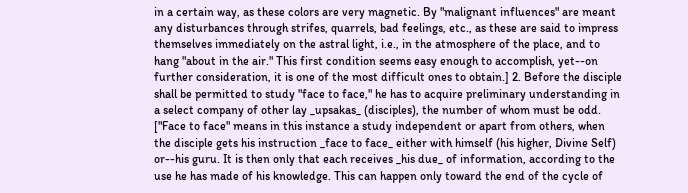in a certain way, as these colors are very magnetic. By "malignant influences" are meant any disturbances through strifes, quarrels, bad feelings, etc., as these are said to impress themselves immediately on the astral light, i.e., in the atmosphere of the place, and to hang "about in the air." This first condition seems easy enough to accomplish, yet--on further consideration, it is one of the most difficult ones to obtain.] 2. Before the disciple shall be permitted to study "face to face," he has to acquire preliminary understanding in a select company of other lay _upsakas_ (disciples), the number of whom must be odd. ["Face to face" means in this instance a study independent or apart from others, when the disciple gets his instruction _face to face_ either with himself (his higher, Divine Self) or--his guru. It is then only that each receives _his due_ of information, according to the use he has made of his knowledge. This can happen only toward the end of the cycle of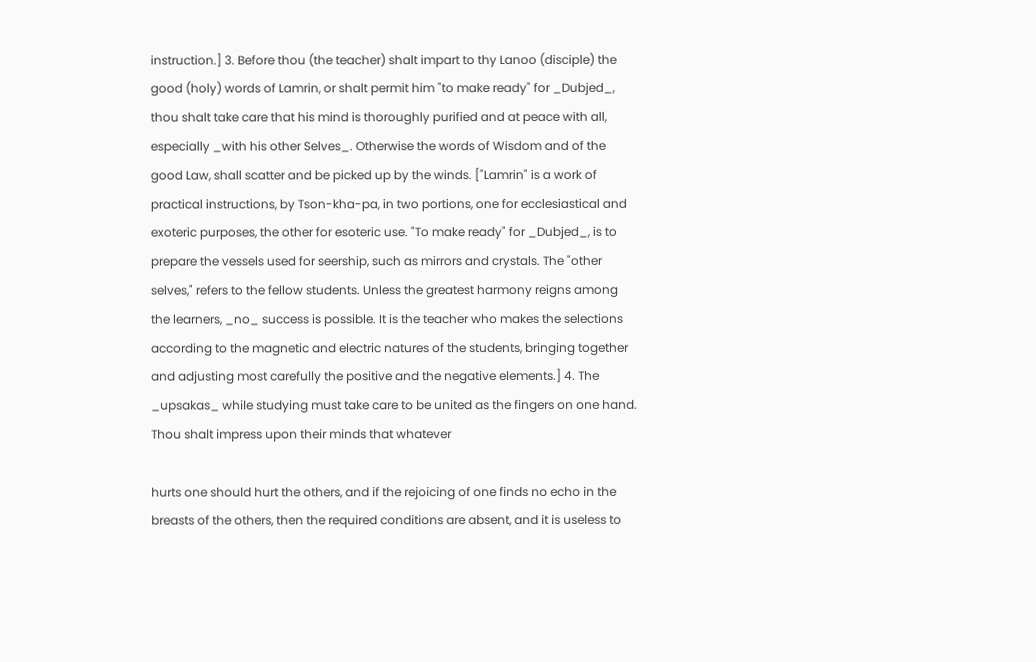instruction.] 3. Before thou (the teacher) shalt impart to thy Lanoo (disciple) the good (holy) words of Lamrin, or shalt permit him "to make ready" for _Dubjed_, thou shalt take care that his mind is thoroughly purified and at peace with all, especially _with his other Selves_. Otherwise the words of Wisdom and of the good Law, shall scatter and be picked up by the winds. ["Lamrin" is a work of practical instructions, by Tson-kha-pa, in two portions, one for ecclesiastical and exoteric purposes, the other for esoteric use. "To make ready" for _Dubjed_, is to prepare the vessels used for seership, such as mirrors and crystals. The "other selves," refers to the fellow students. Unless the greatest harmony reigns among the learners, _no_ success is possible. It is the teacher who makes the selections according to the magnetic and electric natures of the students, bringing together and adjusting most carefully the positive and the negative elements.] 4. The _upsakas_ while studying must take care to be united as the fingers on one hand. Thou shalt impress upon their minds that whatever

hurts one should hurt the others, and if the rejoicing of one finds no echo in the breasts of the others, then the required conditions are absent, and it is useless to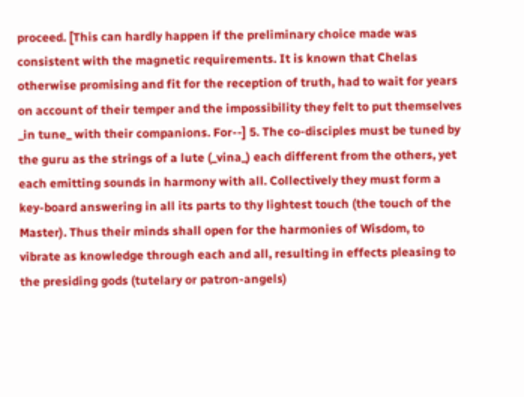proceed. [This can hardly happen if the preliminary choice made was consistent with the magnetic requirements. It is known that Chelas otherwise promising and fit for the reception of truth, had to wait for years on account of their temper and the impossibility they felt to put themselves _in tune_ with their companions. For--] 5. The co-disciples must be tuned by the guru as the strings of a lute (_vina_) each different from the others, yet each emitting sounds in harmony with all. Collectively they must form a key-board answering in all its parts to thy lightest touch (the touch of the Master). Thus their minds shall open for the harmonies of Wisdom, to vibrate as knowledge through each and all, resulting in effects pleasing to the presiding gods (tutelary or patron-angels)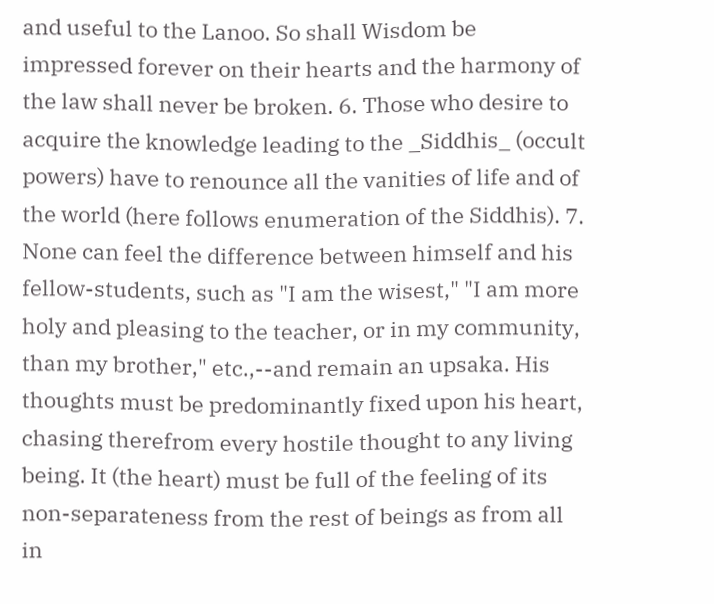and useful to the Lanoo. So shall Wisdom be impressed forever on their hearts and the harmony of the law shall never be broken. 6. Those who desire to acquire the knowledge leading to the _Siddhis_ (occult powers) have to renounce all the vanities of life and of the world (here follows enumeration of the Siddhis). 7. None can feel the difference between himself and his fellow-students, such as "I am the wisest," "I am more holy and pleasing to the teacher, or in my community, than my brother," etc.,--and remain an upsaka. His thoughts must be predominantly fixed upon his heart, chasing therefrom every hostile thought to any living being. It (the heart) must be full of the feeling of its non-separateness from the rest of beings as from all in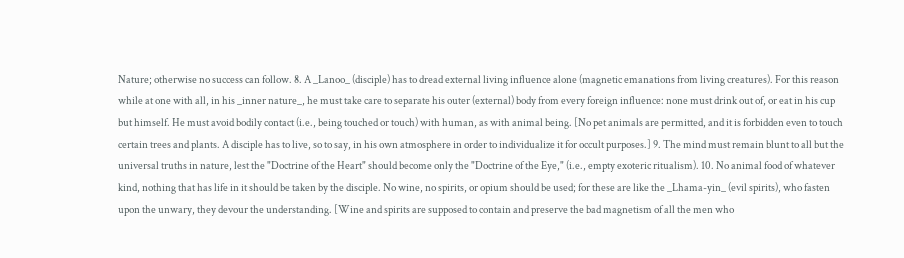Nature; otherwise no success can follow. 8. A _Lanoo_ (disciple) has to dread external living influence alone (magnetic emanations from living creatures). For this reason while at one with all, in his _inner nature_, he must take care to separate his outer (external) body from every foreign influence: none must drink out of, or eat in his cup but himself. He must avoid bodily contact (i.e., being touched or touch) with human, as with animal being. [No pet animals are permitted, and it is forbidden even to touch certain trees and plants. A disciple has to live, so to say, in his own atmosphere in order to individualize it for occult purposes.] 9. The mind must remain blunt to all but the universal truths in nature, lest the "Doctrine of the Heart" should become only the "Doctrine of the Eye," (i.e., empty exoteric ritualism). 10. No animal food of whatever kind, nothing that has life in it should be taken by the disciple. No wine, no spirits, or opium should be used; for these are like the _Lhama-yin_ (evil spirits), who fasten upon the unwary, they devour the understanding. [Wine and spirits are supposed to contain and preserve the bad magnetism of all the men who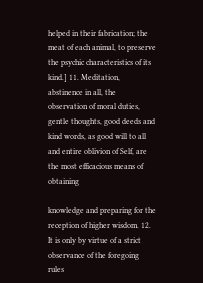helped in their fabrication; the meat of each animal, to preserve the psychic characteristics of its kind.] 11. Meditation, abstinence in all, the observation of moral duties, gentle thoughts, good deeds and kind words, as good will to all and entire oblivion of Self, are the most efficacious means of obtaining

knowledge and preparing for the reception of higher wisdom. 12. It is only by virtue of a strict observance of the foregoing rules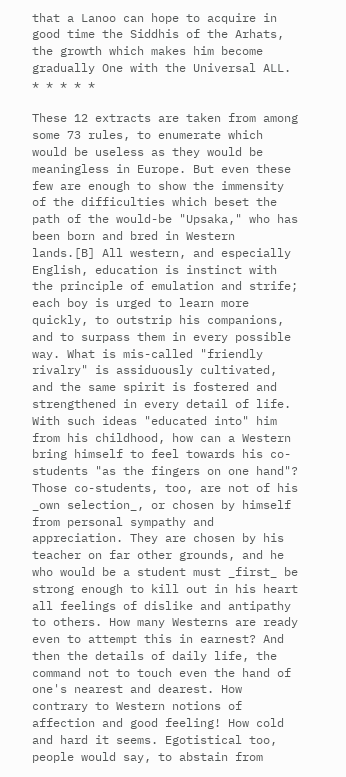that a Lanoo can hope to acquire in good time the Siddhis of the Arhats, the growth which makes him become gradually One with the Universal ALL. * * * * *

These 12 extracts are taken from among some 73 rules, to enumerate which would be useless as they would be meaningless in Europe. But even these few are enough to show the immensity of the difficulties which beset the path of the would-be "Upsaka," who has been born and bred in Western lands.[B] All western, and especially English, education is instinct with the principle of emulation and strife; each boy is urged to learn more quickly, to outstrip his companions, and to surpass them in every possible way. What is mis-called "friendly rivalry" is assiduously cultivated, and the same spirit is fostered and strengthened in every detail of life. With such ideas "educated into" him from his childhood, how can a Western bring himself to feel towards his co-students "as the fingers on one hand"? Those co-students, too, are not of his _own selection_, or chosen by himself from personal sympathy and appreciation. They are chosen by his teacher on far other grounds, and he who would be a student must _first_ be strong enough to kill out in his heart all feelings of dislike and antipathy to others. How many Westerns are ready even to attempt this in earnest? And then the details of daily life, the command not to touch even the hand of one's nearest and dearest. How contrary to Western notions of affection and good feeling! How cold and hard it seems. Egotistical too, people would say, to abstain from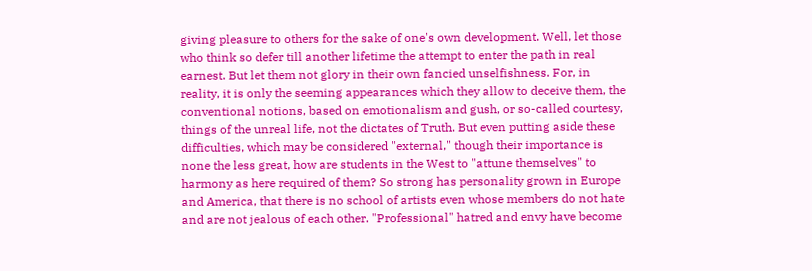giving pleasure to others for the sake of one's own development. Well, let those who think so defer till another lifetime the attempt to enter the path in real earnest. But let them not glory in their own fancied unselfishness. For, in reality, it is only the seeming appearances which they allow to deceive them, the conventional notions, based on emotionalism and gush, or so-called courtesy, things of the unreal life, not the dictates of Truth. But even putting aside these difficulties, which may be considered "external," though their importance is none the less great, how are students in the West to "attune themselves" to harmony as here required of them? So strong has personality grown in Europe and America, that there is no school of artists even whose members do not hate and are not jealous of each other. "Professional" hatred and envy have become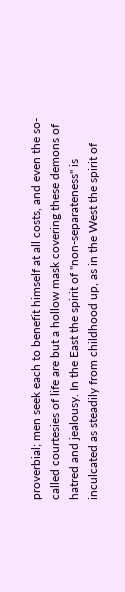proverbial; men seek each to benefit himself at all costs, and even the so-called courtesies of life are but a hollow mask covering these demons of hatred and jealousy. In the East the spirit of "non-separateness" is inculcated as steadily from childhood up, as in the West the spirit of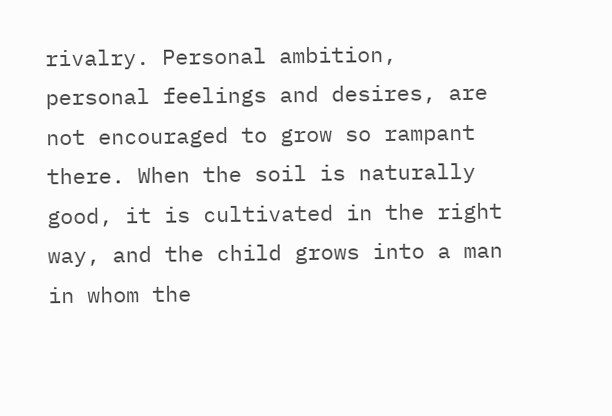rivalry. Personal ambition, personal feelings and desires, are not encouraged to grow so rampant there. When the soil is naturally good, it is cultivated in the right way, and the child grows into a man in whom the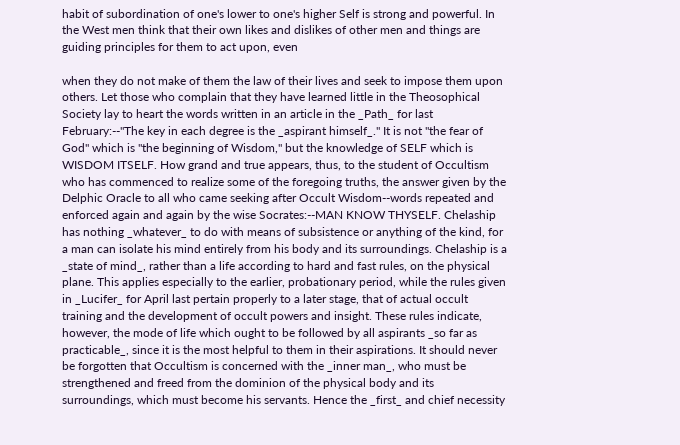habit of subordination of one's lower to one's higher Self is strong and powerful. In the West men think that their own likes and dislikes of other men and things are guiding principles for them to act upon, even

when they do not make of them the law of their lives and seek to impose them upon others. Let those who complain that they have learned little in the Theosophical Society lay to heart the words written in an article in the _Path_ for last February:--"The key in each degree is the _aspirant himself_." It is not "the fear of God" which is "the beginning of Wisdom," but the knowledge of SELF which is WISDOM ITSELF. How grand and true appears, thus, to the student of Occultism who has commenced to realize some of the foregoing truths, the answer given by the Delphic Oracle to all who came seeking after Occult Wisdom--words repeated and enforced again and again by the wise Socrates:--MAN KNOW THYSELF. Chelaship has nothing _whatever_ to do with means of subsistence or anything of the kind, for a man can isolate his mind entirely from his body and its surroundings. Chelaship is a _state of mind_, rather than a life according to hard and fast rules, on the physical plane. This applies especially to the earlier, probationary period, while the rules given in _Lucifer_ for April last pertain properly to a later stage, that of actual occult training and the development of occult powers and insight. These rules indicate, however, the mode of life which ought to be followed by all aspirants _so far as practicable_, since it is the most helpful to them in their aspirations. It should never be forgotten that Occultism is concerned with the _inner man_, who must be strengthened and freed from the dominion of the physical body and its surroundings, which must become his servants. Hence the _first_ and chief necessity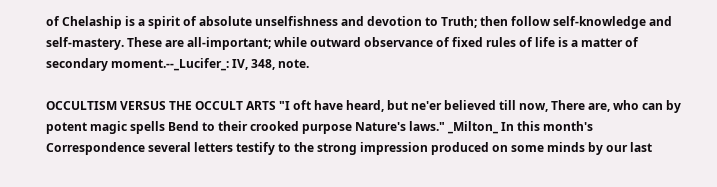of Chelaship is a spirit of absolute unselfishness and devotion to Truth; then follow self-knowledge and self-mastery. These are all-important; while outward observance of fixed rules of life is a matter of secondary moment.--_Lucifer_: IV, 348, note.

OCCULTISM VERSUS THE OCCULT ARTS "I oft have heard, but ne'er believed till now, There are, who can by potent magic spells Bend to their crooked purpose Nature's laws." _Milton_ In this month's Correspondence several letters testify to the strong impression produced on some minds by our last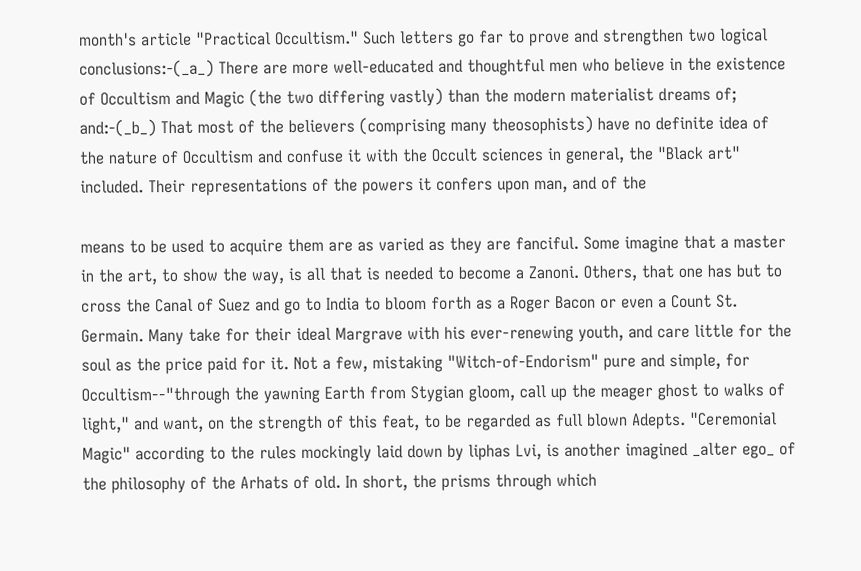month's article "Practical Occultism." Such letters go far to prove and strengthen two logical conclusions:-(_a_) There are more well-educated and thoughtful men who believe in the existence of Occultism and Magic (the two differing vastly) than the modern materialist dreams of; and:-(_b_) That most of the believers (comprising many theosophists) have no definite idea of the nature of Occultism and confuse it with the Occult sciences in general, the "Black art" included. Their representations of the powers it confers upon man, and of the

means to be used to acquire them are as varied as they are fanciful. Some imagine that a master in the art, to show the way, is all that is needed to become a Zanoni. Others, that one has but to cross the Canal of Suez and go to India to bloom forth as a Roger Bacon or even a Count St. Germain. Many take for their ideal Margrave with his ever-renewing youth, and care little for the soul as the price paid for it. Not a few, mistaking "Witch-of-Endorism" pure and simple, for Occultism--"through the yawning Earth from Stygian gloom, call up the meager ghost to walks of light," and want, on the strength of this feat, to be regarded as full blown Adepts. "Ceremonial Magic" according to the rules mockingly laid down by liphas Lvi, is another imagined _alter ego_ of the philosophy of the Arhats of old. In short, the prisms through which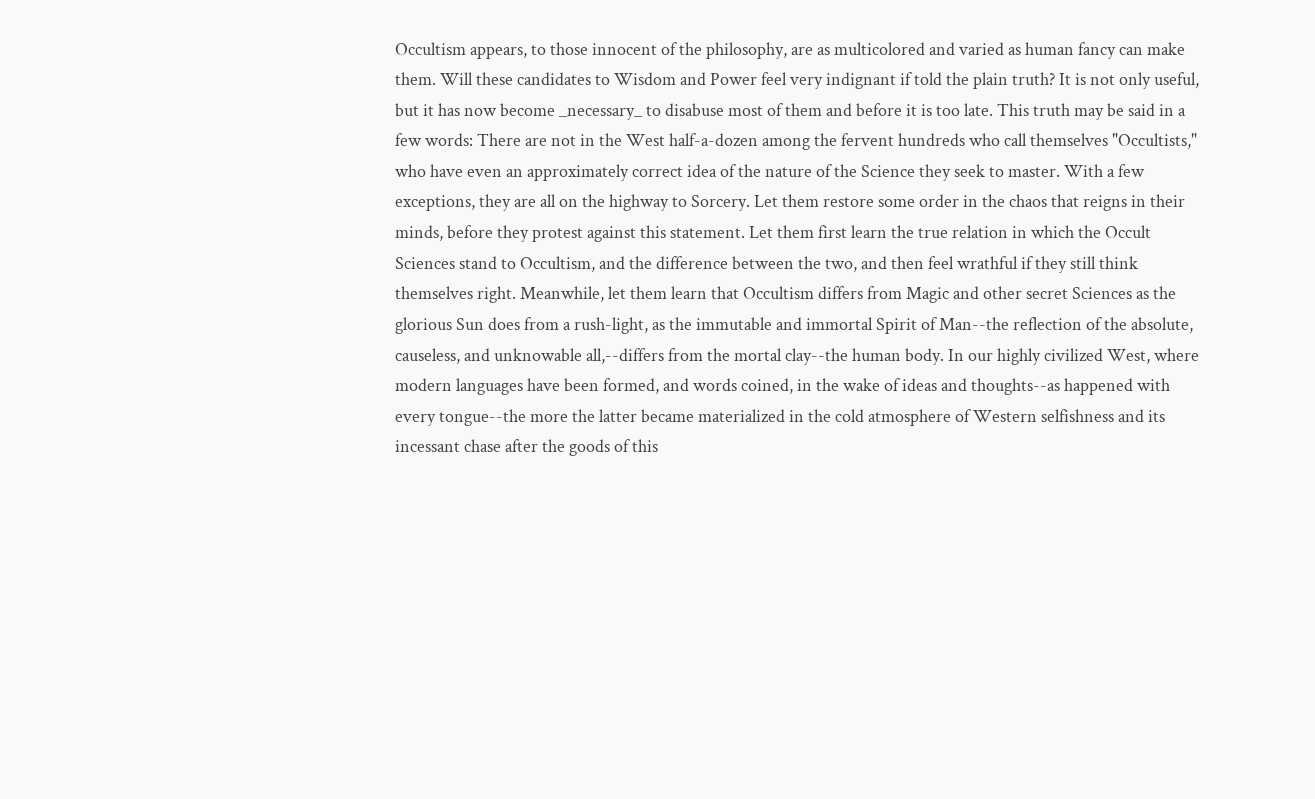Occultism appears, to those innocent of the philosophy, are as multicolored and varied as human fancy can make them. Will these candidates to Wisdom and Power feel very indignant if told the plain truth? It is not only useful, but it has now become _necessary_ to disabuse most of them and before it is too late. This truth may be said in a few words: There are not in the West half-a-dozen among the fervent hundreds who call themselves "Occultists," who have even an approximately correct idea of the nature of the Science they seek to master. With a few exceptions, they are all on the highway to Sorcery. Let them restore some order in the chaos that reigns in their minds, before they protest against this statement. Let them first learn the true relation in which the Occult Sciences stand to Occultism, and the difference between the two, and then feel wrathful if they still think themselves right. Meanwhile, let them learn that Occultism differs from Magic and other secret Sciences as the glorious Sun does from a rush-light, as the immutable and immortal Spirit of Man--the reflection of the absolute, causeless, and unknowable all,--differs from the mortal clay--the human body. In our highly civilized West, where modern languages have been formed, and words coined, in the wake of ideas and thoughts--as happened with every tongue--the more the latter became materialized in the cold atmosphere of Western selfishness and its incessant chase after the goods of this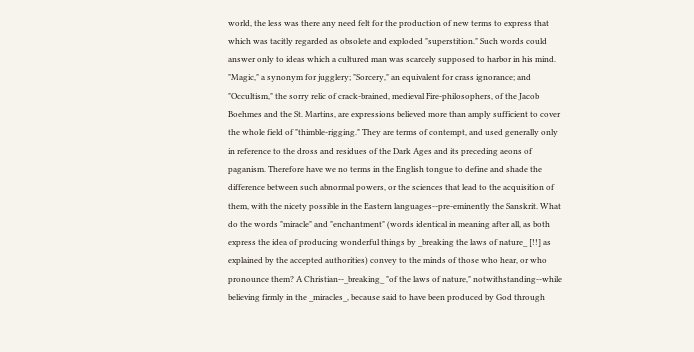world, the less was there any need felt for the production of new terms to express that which was tacitly regarded as obsolete and exploded "superstition." Such words could answer only to ideas which a cultured man was scarcely supposed to harbor in his mind. "Magic," a synonym for jugglery; "Sorcery," an equivalent for crass ignorance; and "Occultism," the sorry relic of crack-brained, medieval Fire-philosophers, of the Jacob Boehmes and the St. Martins, are expressions believed more than amply sufficient to cover the whole field of "thimble-rigging." They are terms of contempt, and used generally only in reference to the dross and residues of the Dark Ages and its preceding aeons of paganism. Therefore have we no terms in the English tongue to define and shade the difference between such abnormal powers, or the sciences that lead to the acquisition of them, with the nicety possible in the Eastern languages--pre-eminently the Sanskrit. What do the words "miracle" and "enchantment" (words identical in meaning after all, as both express the idea of producing wonderful things by _breaking the laws of nature_ [!!] as explained by the accepted authorities) convey to the minds of those who hear, or who pronounce them? A Christian--_breaking_ "of the laws of nature," notwithstanding--while believing firmly in the _miracles_, because said to have been produced by God through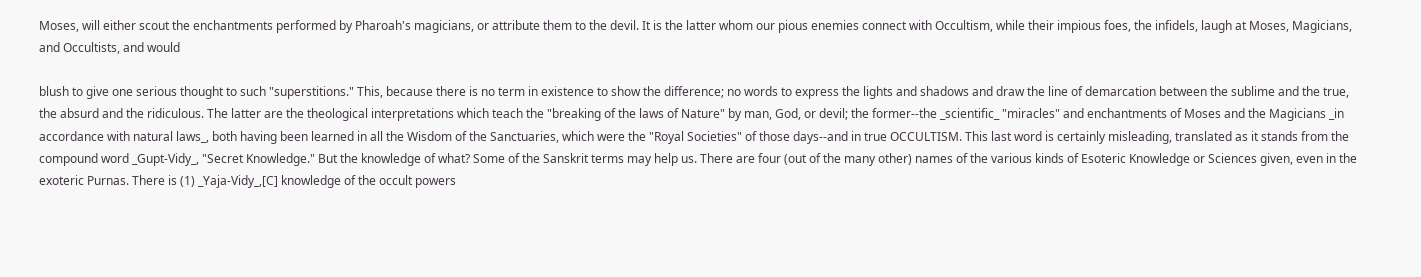Moses, will either scout the enchantments performed by Pharoah's magicians, or attribute them to the devil. It is the latter whom our pious enemies connect with Occultism, while their impious foes, the infidels, laugh at Moses, Magicians, and Occultists, and would

blush to give one serious thought to such "superstitions." This, because there is no term in existence to show the difference; no words to express the lights and shadows and draw the line of demarcation between the sublime and the true, the absurd and the ridiculous. The latter are the theological interpretations which teach the "breaking of the laws of Nature" by man, God, or devil; the former--the _scientific_ "miracles" and enchantments of Moses and the Magicians _in accordance with natural laws_, both having been learned in all the Wisdom of the Sanctuaries, which were the "Royal Societies" of those days--and in true OCCULTISM. This last word is certainly misleading, translated as it stands from the compound word _Gupt-Vidy_, "Secret Knowledge." But the knowledge of what? Some of the Sanskrit terms may help us. There are four (out of the many other) names of the various kinds of Esoteric Knowledge or Sciences given, even in the exoteric Purnas. There is (1) _Yaja-Vidy_,[C] knowledge of the occult powers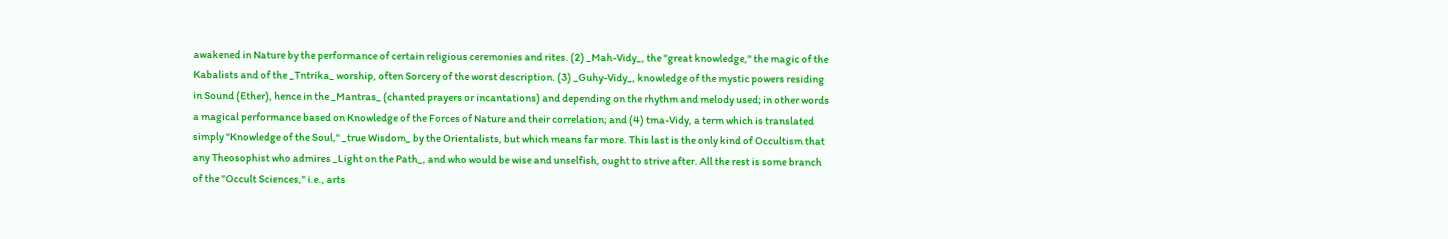awakened in Nature by the performance of certain religious ceremonies and rites. (2) _Mah-Vidy_, the "great knowledge," the magic of the Kabalists and of the _Tntrika_ worship, often Sorcery of the worst description. (3) _Guhy-Vidy_, knowledge of the mystic powers residing in Sound (Ether), hence in the _Mantras_ (chanted prayers or incantations) and depending on the rhythm and melody used; in other words a magical performance based on Knowledge of the Forces of Nature and their correlation; and (4) tma-Vidy, a term which is translated simply "Knowledge of the Soul," _true Wisdom_ by the Orientalists, but which means far more. This last is the only kind of Occultism that any Theosophist who admires _Light on the Path_, and who would be wise and unselfish, ought to strive after. All the rest is some branch of the "Occult Sciences," i.e., arts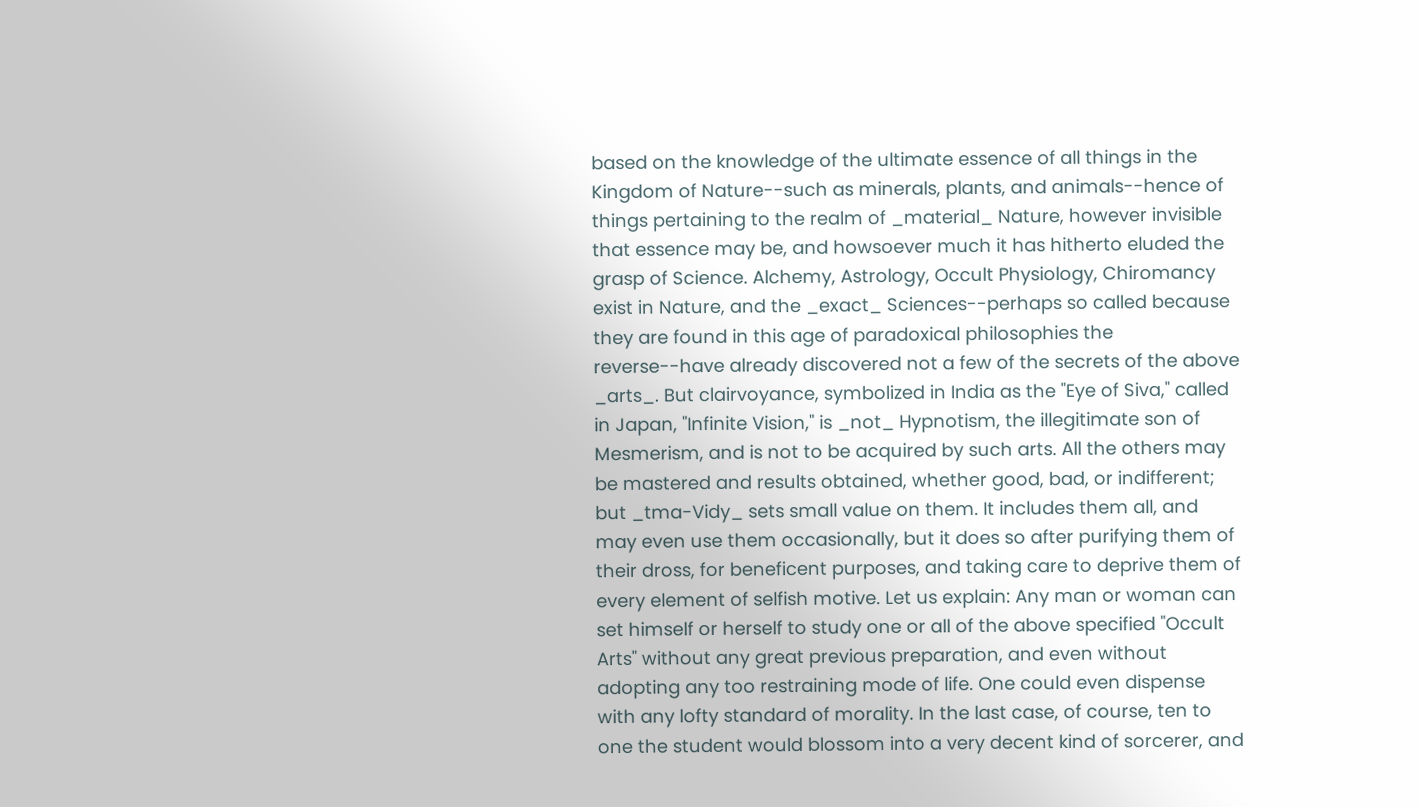based on the knowledge of the ultimate essence of all things in the Kingdom of Nature--such as minerals, plants, and animals--hence of things pertaining to the realm of _material_ Nature, however invisible that essence may be, and howsoever much it has hitherto eluded the grasp of Science. Alchemy, Astrology, Occult Physiology, Chiromancy exist in Nature, and the _exact_ Sciences--perhaps so called because they are found in this age of paradoxical philosophies the reverse--have already discovered not a few of the secrets of the above _arts_. But clairvoyance, symbolized in India as the "Eye of Siva," called in Japan, "Infinite Vision," is _not_ Hypnotism, the illegitimate son of Mesmerism, and is not to be acquired by such arts. All the others may be mastered and results obtained, whether good, bad, or indifferent; but _tma-Vidy_ sets small value on them. It includes them all, and may even use them occasionally, but it does so after purifying them of their dross, for beneficent purposes, and taking care to deprive them of every element of selfish motive. Let us explain: Any man or woman can set himself or herself to study one or all of the above specified "Occult Arts" without any great previous preparation, and even without adopting any too restraining mode of life. One could even dispense with any lofty standard of morality. In the last case, of course, ten to one the student would blossom into a very decent kind of sorcerer, and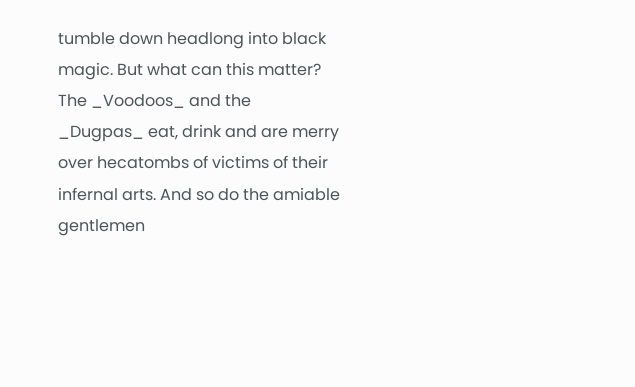tumble down headlong into black magic. But what can this matter? The _Voodoos_ and the _Dugpas_ eat, drink and are merry over hecatombs of victims of their infernal arts. And so do the amiable gentlemen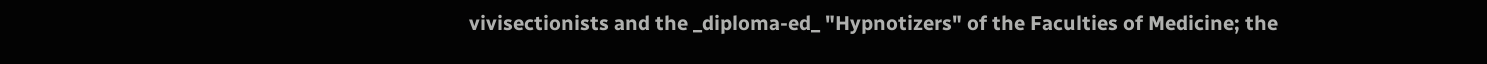vivisectionists and the _diploma-ed_ "Hypnotizers" of the Faculties of Medicine; the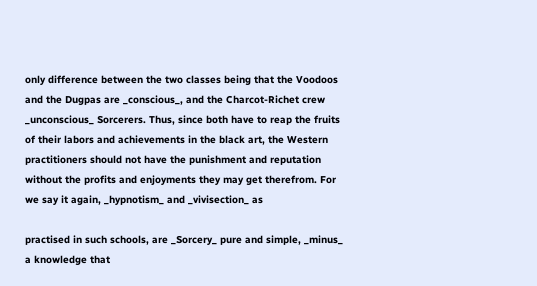only difference between the two classes being that the Voodoos and the Dugpas are _conscious_, and the Charcot-Richet crew _unconscious_ Sorcerers. Thus, since both have to reap the fruits of their labors and achievements in the black art, the Western practitioners should not have the punishment and reputation without the profits and enjoyments they may get therefrom. For we say it again, _hypnotism_ and _vivisection_ as

practised in such schools, are _Sorcery_ pure and simple, _minus_ a knowledge that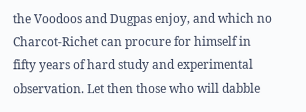the Voodoos and Dugpas enjoy, and which no Charcot-Richet can procure for himself in fifty years of hard study and experimental observation. Let then those who will dabble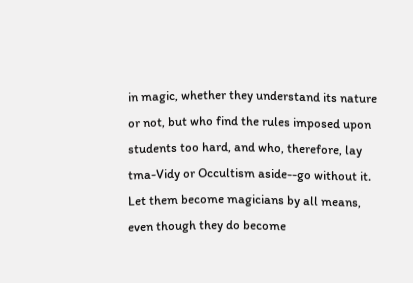in magic, whether they understand its nature or not, but who find the rules imposed upon students too hard, and who, therefore, lay tma-Vidy or Occultism aside--go without it. Let them become magicians by all means, even though they do become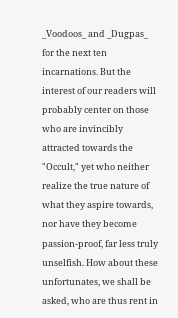_Voodoos_ and _Dugpas_ for the next ten incarnations. But the interest of our readers will probably center on those who are invincibly attracted towards the "Occult," yet who neither realize the true nature of what they aspire towards, nor have they become passion-proof, far less truly unselfish. How about these unfortunates, we shall be asked, who are thus rent in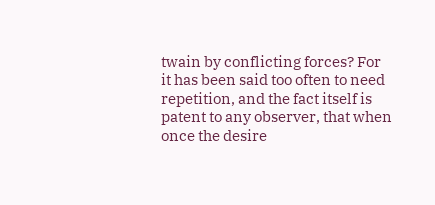twain by conflicting forces? For it has been said too often to need repetition, and the fact itself is patent to any observer, that when once the desire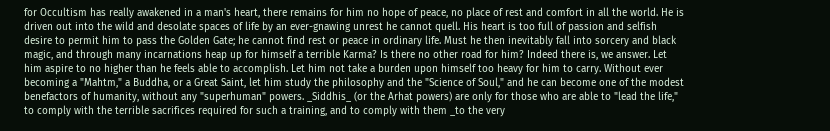for Occultism has really awakened in a man's heart, there remains for him no hope of peace, no place of rest and comfort in all the world. He is driven out into the wild and desolate spaces of life by an ever-gnawing unrest he cannot quell. His heart is too full of passion and selfish desire to permit him to pass the Golden Gate; he cannot find rest or peace in ordinary life. Must he then inevitably fall into sorcery and black magic, and through many incarnations heap up for himself a terrible Karma? Is there no other road for him? Indeed there is, we answer. Let him aspire to no higher than he feels able to accomplish. Let him not take a burden upon himself too heavy for him to carry. Without ever becoming a "Mahtm," a Buddha, or a Great Saint, let him study the philosophy and the "Science of Soul," and he can become one of the modest benefactors of humanity, without any "superhuman" powers. _Siddhis_ (or the Arhat powers) are only for those who are able to "lead the life," to comply with the terrible sacrifices required for such a training, and to comply with them _to the very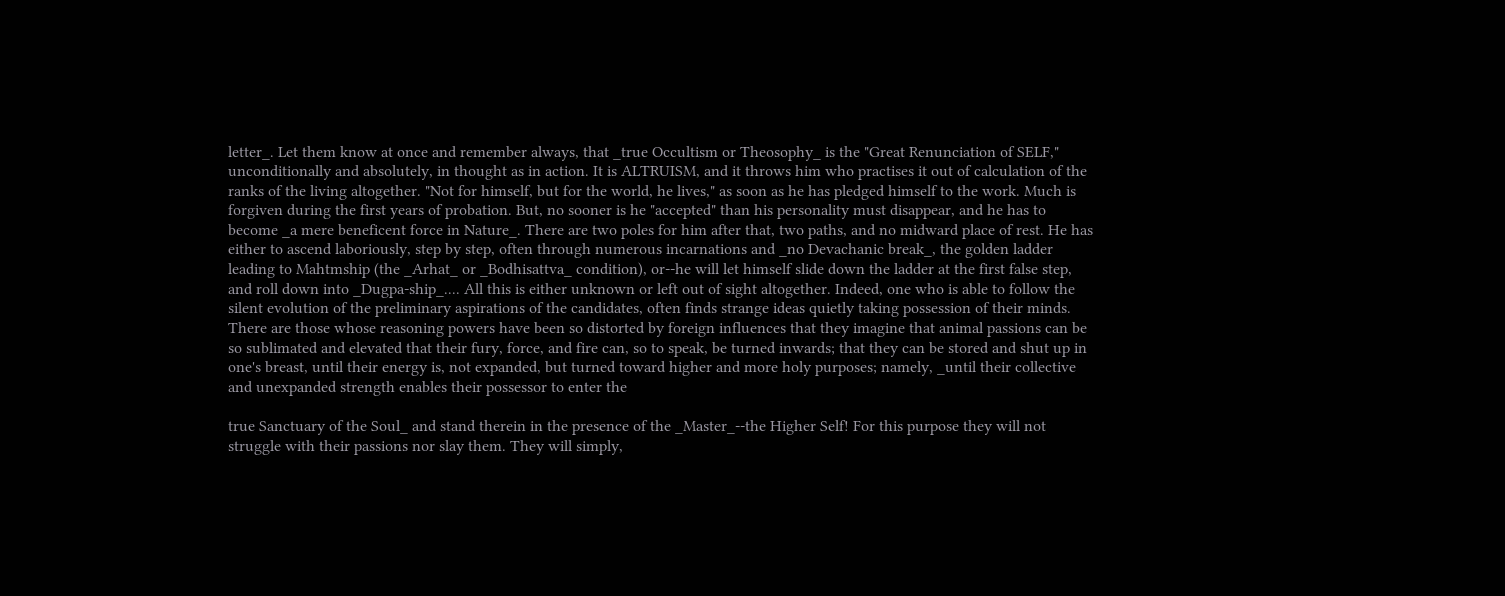letter_. Let them know at once and remember always, that _true Occultism or Theosophy_ is the "Great Renunciation of SELF," unconditionally and absolutely, in thought as in action. It is ALTRUISM, and it throws him who practises it out of calculation of the ranks of the living altogether. "Not for himself, but for the world, he lives," as soon as he has pledged himself to the work. Much is forgiven during the first years of probation. But, no sooner is he "accepted" than his personality must disappear, and he has to become _a mere beneficent force in Nature_. There are two poles for him after that, two paths, and no midward place of rest. He has either to ascend laboriously, step by step, often through numerous incarnations and _no Devachanic break_, the golden ladder leading to Mahtmship (the _Arhat_ or _Bodhisattva_ condition), or--he will let himself slide down the ladder at the first false step, and roll down into _Dugpa-ship_.... All this is either unknown or left out of sight altogether. Indeed, one who is able to follow the silent evolution of the preliminary aspirations of the candidates, often finds strange ideas quietly taking possession of their minds. There are those whose reasoning powers have been so distorted by foreign influences that they imagine that animal passions can be so sublimated and elevated that their fury, force, and fire can, so to speak, be turned inwards; that they can be stored and shut up in one's breast, until their energy is, not expanded, but turned toward higher and more holy purposes; namely, _until their collective and unexpanded strength enables their possessor to enter the

true Sanctuary of the Soul_ and stand therein in the presence of the _Master_--the Higher Self! For this purpose they will not struggle with their passions nor slay them. They will simply,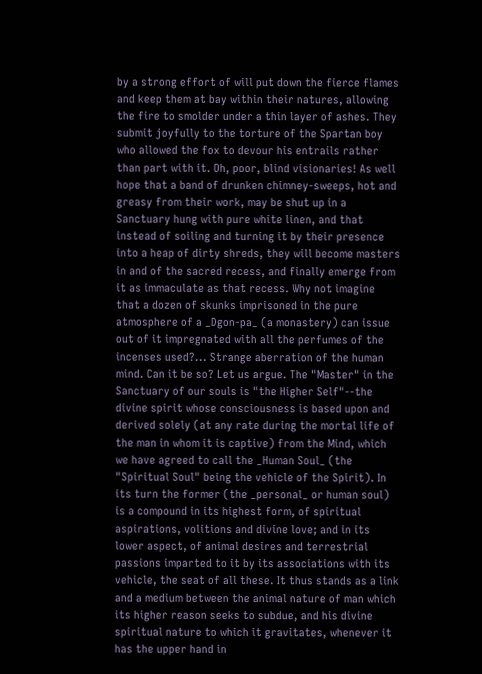by a strong effort of will put down the fierce flames and keep them at bay within their natures, allowing the fire to smolder under a thin layer of ashes. They submit joyfully to the torture of the Spartan boy who allowed the fox to devour his entrails rather than part with it. Oh, poor, blind visionaries! As well hope that a band of drunken chimney-sweeps, hot and greasy from their work, may be shut up in a Sanctuary hung with pure white linen, and that instead of soiling and turning it by their presence into a heap of dirty shreds, they will become masters in and of the sacred recess, and finally emerge from it as immaculate as that recess. Why not imagine that a dozen of skunks imprisoned in the pure atmosphere of a _Dgon-pa_ (a monastery) can issue out of it impregnated with all the perfumes of the incenses used?... Strange aberration of the human mind. Can it be so? Let us argue. The "Master" in the Sanctuary of our souls is "the Higher Self"--the divine spirit whose consciousness is based upon and derived solely (at any rate during the mortal life of the man in whom it is captive) from the Mind, which we have agreed to call the _Human Soul_ (the "Spiritual Soul" being the vehicle of the Spirit). In its turn the former (the _personal_ or human soul) is a compound in its highest form, of spiritual aspirations, volitions and divine love; and in its lower aspect, of animal desires and terrestrial passions imparted to it by its associations with its vehicle, the seat of all these. It thus stands as a link and a medium between the animal nature of man which its higher reason seeks to subdue, and his divine spiritual nature to which it gravitates, whenever it has the upper hand in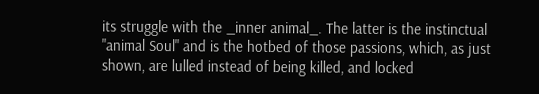its struggle with the _inner animal_. The latter is the instinctual "animal Soul" and is the hotbed of those passions, which, as just shown, are lulled instead of being killed, and locked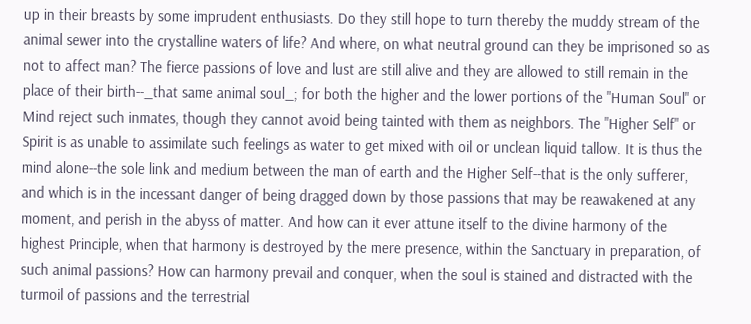up in their breasts by some imprudent enthusiasts. Do they still hope to turn thereby the muddy stream of the animal sewer into the crystalline waters of life? And where, on what neutral ground can they be imprisoned so as not to affect man? The fierce passions of love and lust are still alive and they are allowed to still remain in the place of their birth--_that same animal soul_; for both the higher and the lower portions of the "Human Soul" or Mind reject such inmates, though they cannot avoid being tainted with them as neighbors. The "Higher Self" or Spirit is as unable to assimilate such feelings as water to get mixed with oil or unclean liquid tallow. It is thus the mind alone--the sole link and medium between the man of earth and the Higher Self--that is the only sufferer, and which is in the incessant danger of being dragged down by those passions that may be reawakened at any moment, and perish in the abyss of matter. And how can it ever attune itself to the divine harmony of the highest Principle, when that harmony is destroyed by the mere presence, within the Sanctuary in preparation, of such animal passions? How can harmony prevail and conquer, when the soul is stained and distracted with the turmoil of passions and the terrestrial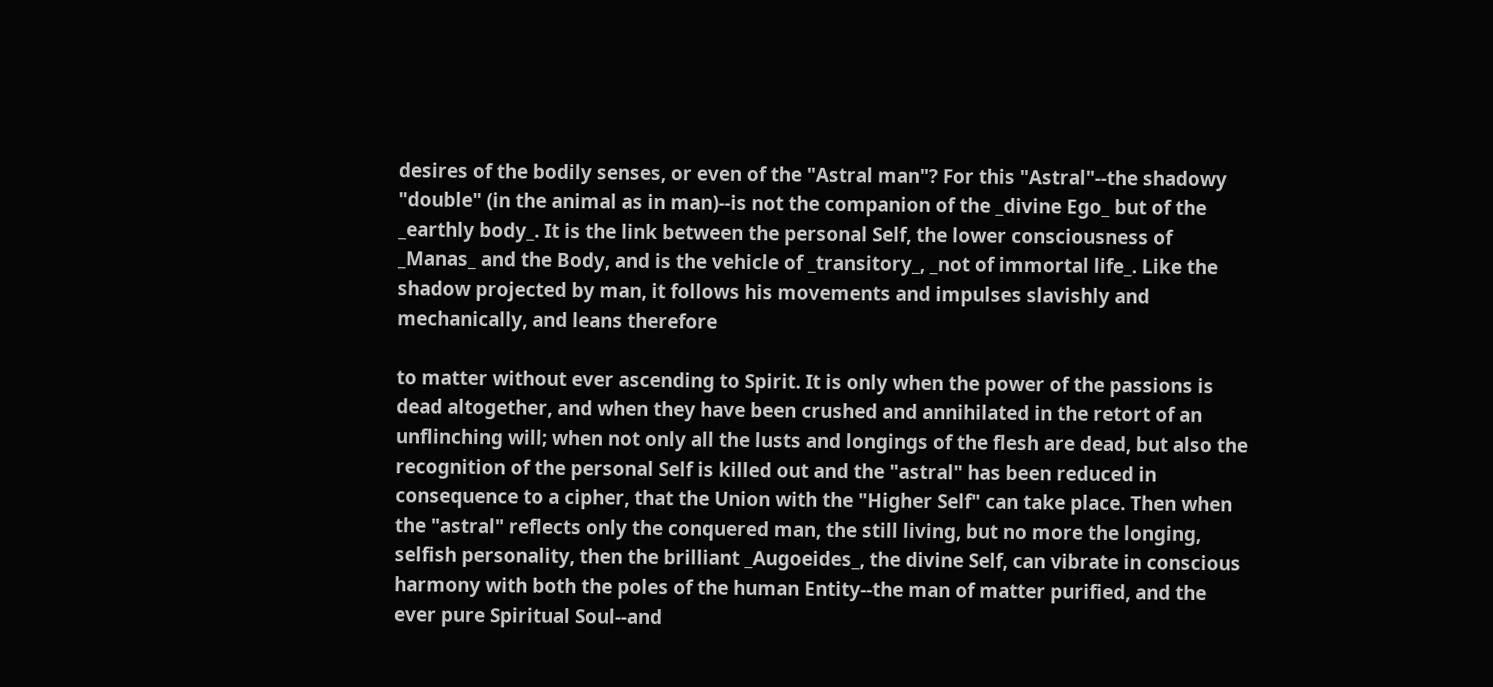desires of the bodily senses, or even of the "Astral man"? For this "Astral"--the shadowy "double" (in the animal as in man)--is not the companion of the _divine Ego_ but of the _earthly body_. It is the link between the personal Self, the lower consciousness of _Manas_ and the Body, and is the vehicle of _transitory_, _not of immortal life_. Like the shadow projected by man, it follows his movements and impulses slavishly and mechanically, and leans therefore

to matter without ever ascending to Spirit. It is only when the power of the passions is dead altogether, and when they have been crushed and annihilated in the retort of an unflinching will; when not only all the lusts and longings of the flesh are dead, but also the recognition of the personal Self is killed out and the "astral" has been reduced in consequence to a cipher, that the Union with the "Higher Self" can take place. Then when the "astral" reflects only the conquered man, the still living, but no more the longing, selfish personality, then the brilliant _Augoeides_, the divine Self, can vibrate in conscious harmony with both the poles of the human Entity--the man of matter purified, and the ever pure Spiritual Soul--and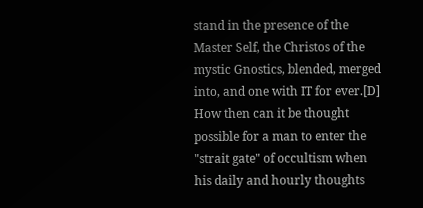stand in the presence of the Master Self, the Christos of the mystic Gnostics, blended, merged into, and one with IT for ever.[D] How then can it be thought possible for a man to enter the "strait gate" of occultism when his daily and hourly thoughts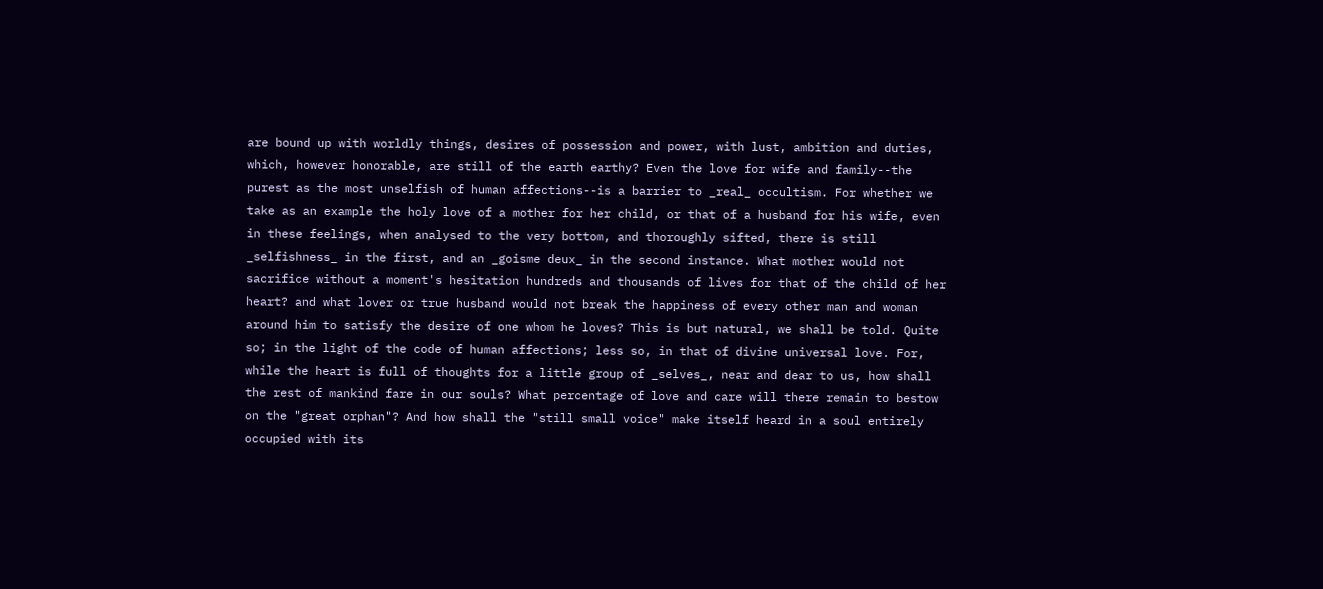are bound up with worldly things, desires of possession and power, with lust, ambition and duties, which, however honorable, are still of the earth earthy? Even the love for wife and family--the purest as the most unselfish of human affections--is a barrier to _real_ occultism. For whether we take as an example the holy love of a mother for her child, or that of a husband for his wife, even in these feelings, when analysed to the very bottom, and thoroughly sifted, there is still _selfishness_ in the first, and an _goisme deux_ in the second instance. What mother would not sacrifice without a moment's hesitation hundreds and thousands of lives for that of the child of her heart? and what lover or true husband would not break the happiness of every other man and woman around him to satisfy the desire of one whom he loves? This is but natural, we shall be told. Quite so; in the light of the code of human affections; less so, in that of divine universal love. For, while the heart is full of thoughts for a little group of _selves_, near and dear to us, how shall the rest of mankind fare in our souls? What percentage of love and care will there remain to bestow on the "great orphan"? And how shall the "still small voice" make itself heard in a soul entirely occupied with its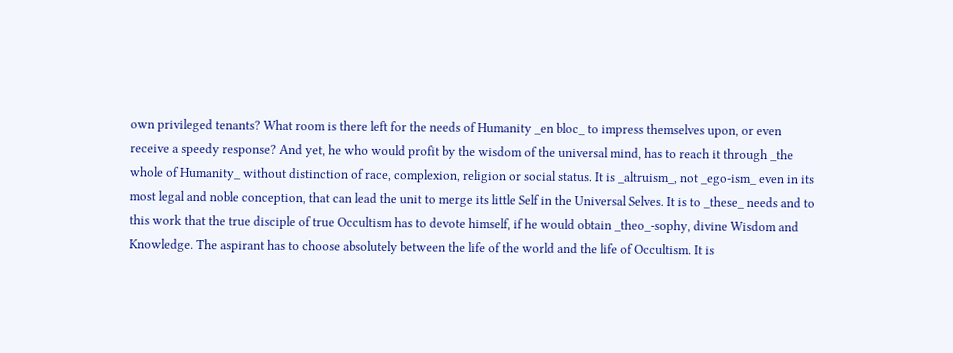own privileged tenants? What room is there left for the needs of Humanity _en bloc_ to impress themselves upon, or even receive a speedy response? And yet, he who would profit by the wisdom of the universal mind, has to reach it through _the whole of Humanity_ without distinction of race, complexion, religion or social status. It is _altruism_, not _ego-ism_ even in its most legal and noble conception, that can lead the unit to merge its little Self in the Universal Selves. It is to _these_ needs and to this work that the true disciple of true Occultism has to devote himself, if he would obtain _theo_-sophy, divine Wisdom and Knowledge. The aspirant has to choose absolutely between the life of the world and the life of Occultism. It is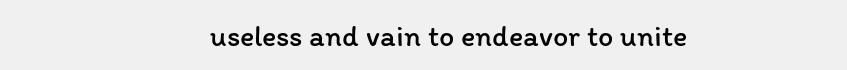useless and vain to endeavor to unite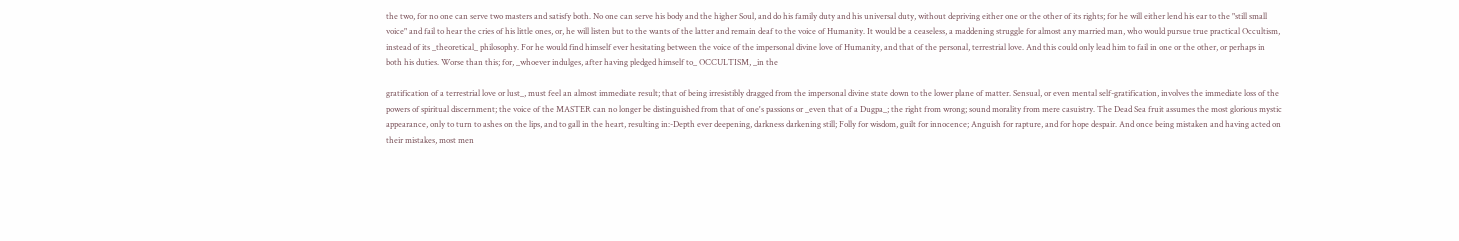the two, for no one can serve two masters and satisfy both. No one can serve his body and the higher Soul, and do his family duty and his universal duty, without depriving either one or the other of its rights; for he will either lend his ear to the "still small voice" and fail to hear the cries of his little ones, or, he will listen but to the wants of the latter and remain deaf to the voice of Humanity. It would be a ceaseless, a maddening struggle for almost any married man, who would pursue true practical Occultism, instead of its _theoretical_ philosophy. For he would find himself ever hesitating between the voice of the impersonal divine love of Humanity, and that of the personal, terrestrial love. And this could only lead him to fail in one or the other, or perhaps in both his duties. Worse than this; for, _whoever indulges, after having pledged himself to_ OCCULTISM, _in the

gratification of a terrestrial love or lust_, must feel an almost immediate result; that of being irresistibly dragged from the impersonal divine state down to the lower plane of matter. Sensual, or even mental self-gratification, involves the immediate loss of the powers of spiritual discernment; the voice of the MASTER can no longer be distinguished from that of one's passions or _even that of a Dugpa_; the right from wrong; sound morality from mere casuistry. The Dead Sea fruit assumes the most glorious mystic appearance, only to turn to ashes on the lips, and to gall in the heart, resulting in:-Depth ever deepening, darkness darkening still; Folly for wisdom, guilt for innocence; Anguish for rapture, and for hope despair. And once being mistaken and having acted on their mistakes, most men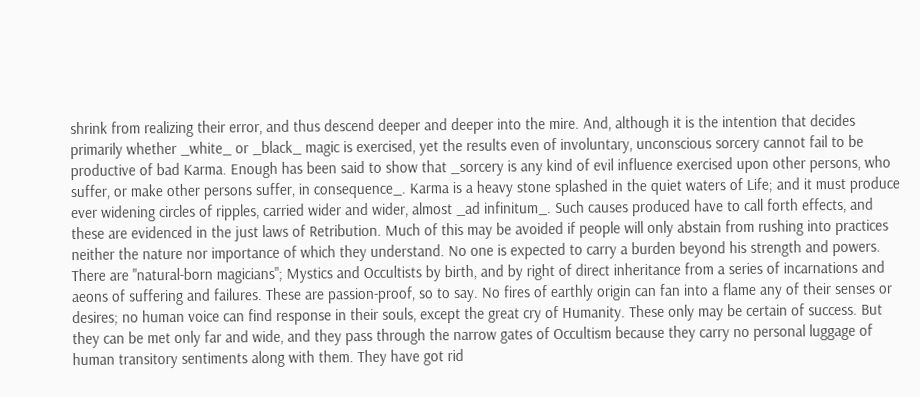shrink from realizing their error, and thus descend deeper and deeper into the mire. And, although it is the intention that decides primarily whether _white_ or _black_ magic is exercised, yet the results even of involuntary, unconscious sorcery cannot fail to be productive of bad Karma. Enough has been said to show that _sorcery is any kind of evil influence exercised upon other persons, who suffer, or make other persons suffer, in consequence_. Karma is a heavy stone splashed in the quiet waters of Life; and it must produce ever widening circles of ripples, carried wider and wider, almost _ad infinitum_. Such causes produced have to call forth effects, and these are evidenced in the just laws of Retribution. Much of this may be avoided if people will only abstain from rushing into practices neither the nature nor importance of which they understand. No one is expected to carry a burden beyond his strength and powers. There are "natural-born magicians"; Mystics and Occultists by birth, and by right of direct inheritance from a series of incarnations and aeons of suffering and failures. These are passion-proof, so to say. No fires of earthly origin can fan into a flame any of their senses or desires; no human voice can find response in their souls, except the great cry of Humanity. These only may be certain of success. But they can be met only far and wide, and they pass through the narrow gates of Occultism because they carry no personal luggage of human transitory sentiments along with them. They have got rid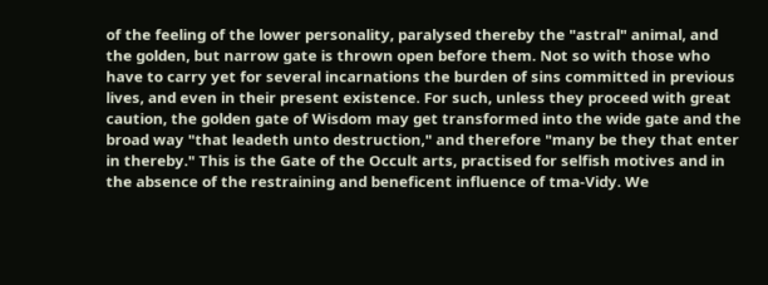of the feeling of the lower personality, paralysed thereby the "astral" animal, and the golden, but narrow gate is thrown open before them. Not so with those who have to carry yet for several incarnations the burden of sins committed in previous lives, and even in their present existence. For such, unless they proceed with great caution, the golden gate of Wisdom may get transformed into the wide gate and the broad way "that leadeth unto destruction," and therefore "many be they that enter in thereby." This is the Gate of the Occult arts, practised for selfish motives and in the absence of the restraining and beneficent influence of tma-Vidy. We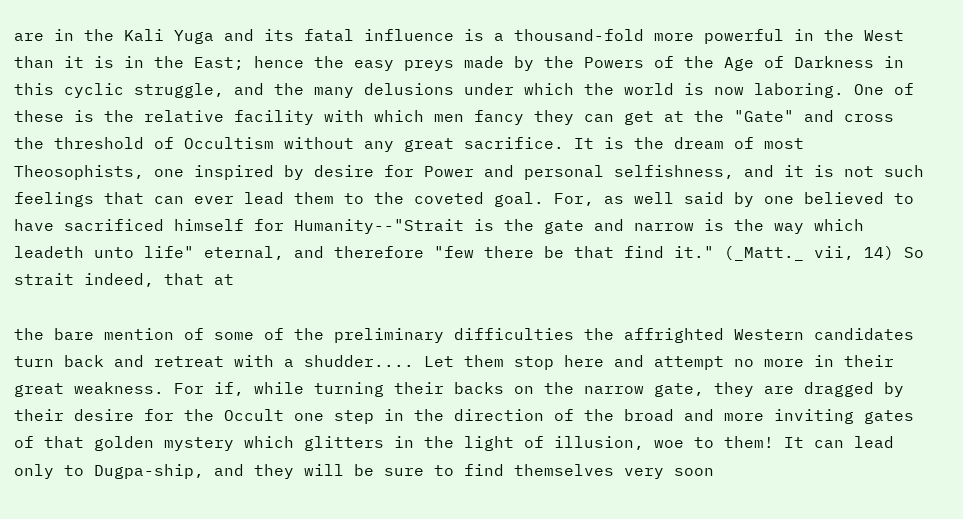are in the Kali Yuga and its fatal influence is a thousand-fold more powerful in the West than it is in the East; hence the easy preys made by the Powers of the Age of Darkness in this cyclic struggle, and the many delusions under which the world is now laboring. One of these is the relative facility with which men fancy they can get at the "Gate" and cross the threshold of Occultism without any great sacrifice. It is the dream of most Theosophists, one inspired by desire for Power and personal selfishness, and it is not such feelings that can ever lead them to the coveted goal. For, as well said by one believed to have sacrificed himself for Humanity--"Strait is the gate and narrow is the way which leadeth unto life" eternal, and therefore "few there be that find it." (_Matt._ vii, 14) So strait indeed, that at

the bare mention of some of the preliminary difficulties the affrighted Western candidates turn back and retreat with a shudder.... Let them stop here and attempt no more in their great weakness. For if, while turning their backs on the narrow gate, they are dragged by their desire for the Occult one step in the direction of the broad and more inviting gates of that golden mystery which glitters in the light of illusion, woe to them! It can lead only to Dugpa-ship, and they will be sure to find themselves very soon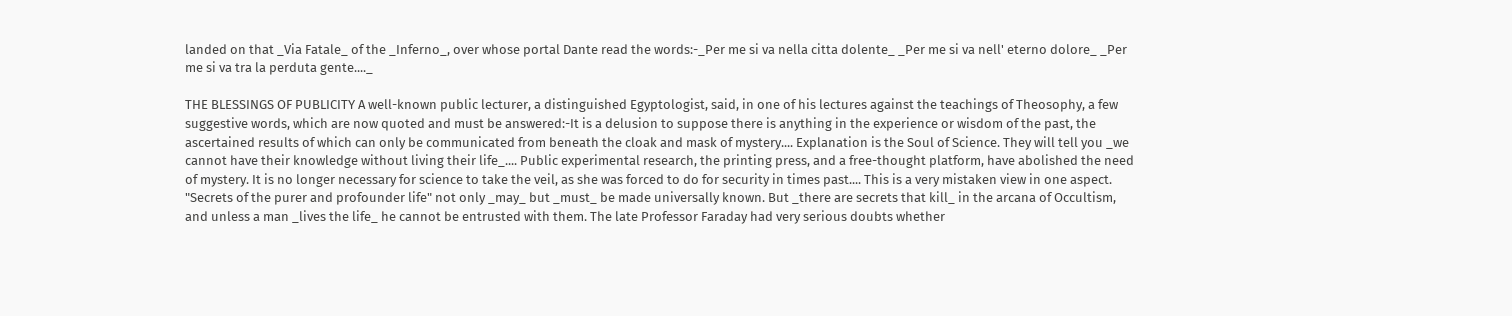landed on that _Via Fatale_ of the _Inferno_, over whose portal Dante read the words:-_Per me si va nella citta dolente_ _Per me si va nell' eterno dolore_ _Per me si va tra la perduta gente...._

THE BLESSINGS OF PUBLICITY A well-known public lecturer, a distinguished Egyptologist, said, in one of his lectures against the teachings of Theosophy, a few suggestive words, which are now quoted and must be answered:-It is a delusion to suppose there is anything in the experience or wisdom of the past, the ascertained results of which can only be communicated from beneath the cloak and mask of mystery.... Explanation is the Soul of Science. They will tell you _we cannot have their knowledge without living their life_.... Public experimental research, the printing press, and a free-thought platform, have abolished the need of mystery. It is no longer necessary for science to take the veil, as she was forced to do for security in times past.... This is a very mistaken view in one aspect. "Secrets of the purer and profounder life" not only _may_ but _must_ be made universally known. But _there are secrets that kill_ in the arcana of Occultism, and unless a man _lives the life_ he cannot be entrusted with them. The late Professor Faraday had very serious doubts whether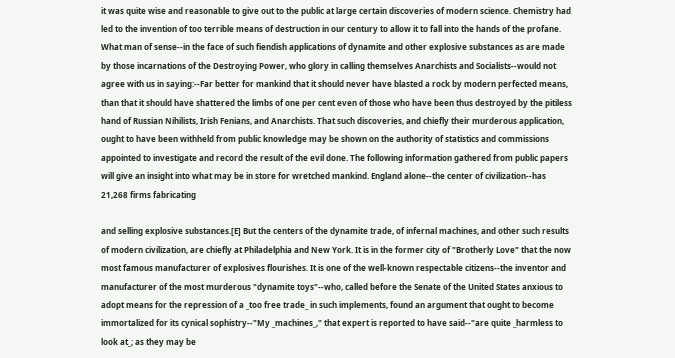it was quite wise and reasonable to give out to the public at large certain discoveries of modern science. Chemistry had led to the invention of too terrible means of destruction in our century to allow it to fall into the hands of the profane. What man of sense--in the face of such fiendish applications of dynamite and other explosive substances as are made by those incarnations of the Destroying Power, who glory in calling themselves Anarchists and Socialists--would not agree with us in saying:--Far better for mankind that it should never have blasted a rock by modern perfected means, than that it should have shattered the limbs of one per cent even of those who have been thus destroyed by the pitiless hand of Russian Nihilists, Irish Fenians, and Anarchists. That such discoveries, and chiefly their murderous application, ought to have been withheld from public knowledge may be shown on the authority of statistics and commissions appointed to investigate and record the result of the evil done. The following information gathered from public papers will give an insight into what may be in store for wretched mankind. England alone--the center of civilization--has 21,268 firms fabricating

and selling explosive substances.[E] But the centers of the dynamite trade, of infernal machines, and other such results of modern civilization, are chiefly at Philadelphia and New York. It is in the former city of "Brotherly Love" that the now most famous manufacturer of explosives flourishes. It is one of the well-known respectable citizens--the inventor and manufacturer of the most murderous "dynamite toys"--who, called before the Senate of the United States anxious to adopt means for the repression of a _too free trade_ in such implements, found an argument that ought to become immortalized for its cynical sophistry--"My _machines_," that expert is reported to have said--"are quite _harmless to look at_; as they may be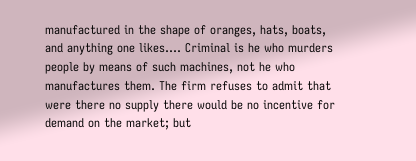manufactured in the shape of oranges, hats, boats, and anything one likes.... Criminal is he who murders people by means of such machines, not he who manufactures them. The firm refuses to admit that were there no supply there would be no incentive for demand on the market; but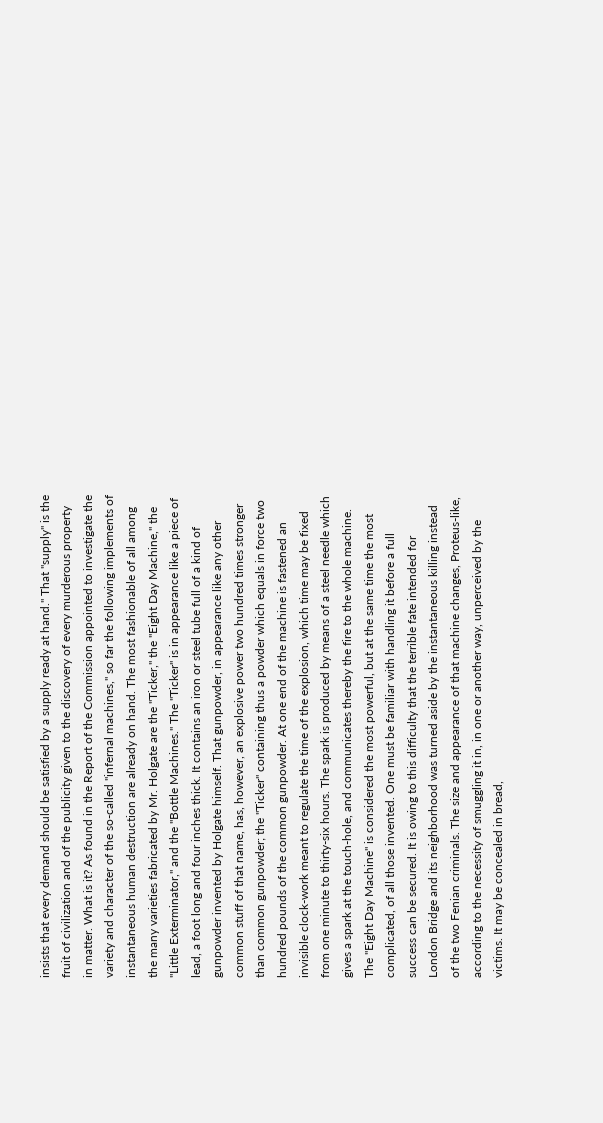insists that every demand should be satisfied by a supply ready at hand." That "supply" is the fruit of civilization and of the publicity given to the discovery of every murderous property in matter. What is it? As found in the Report of the Commission appointed to investigate the variety and character of the so-called "infernal machines," so far the following implements of instantaneous human destruction are already on hand. The most fashionable of all among the many varieties fabricated by Mr. Holgate are the "Ticker," the "Eight Day Machine," the "Little Exterminator," and the "Bottle Machines." The "Ticker" is in appearance like a piece of lead, a foot long and four inches thick. It contains an iron or steel tube full of a kind of gunpowder invented by Holgate himself. That gunpowder, in appearance like any other common stuff of that name, has, however, an explosive power two hundred times stronger than common gunpowder; the "Ticker" containing thus a powder which equals in force two hundred pounds of the common gunpowder. At one end of the machine is fastened an invisible clock-work meant to regulate the time of the explosion, which time may be fixed from one minute to thirty-six hours. The spark is produced by means of a steel needle which gives a spark at the touch-hole, and communicates thereby the fire to the whole machine. The "Eight Day Machine" is considered the most powerful, but at the same time the most complicated, of all those invented. One must be familiar with handling it before a full success can be secured. It is owing to this difficulty that the terrible fate intended for London Bridge and its neighborhood was turned aside by the instantaneous killing instead of the two Fenian criminals. The size and appearance of that machine changes, Proteus-like, according to the necessity of smuggling it in, in one or another way, unperceived by the victims. It may be concealed in bread,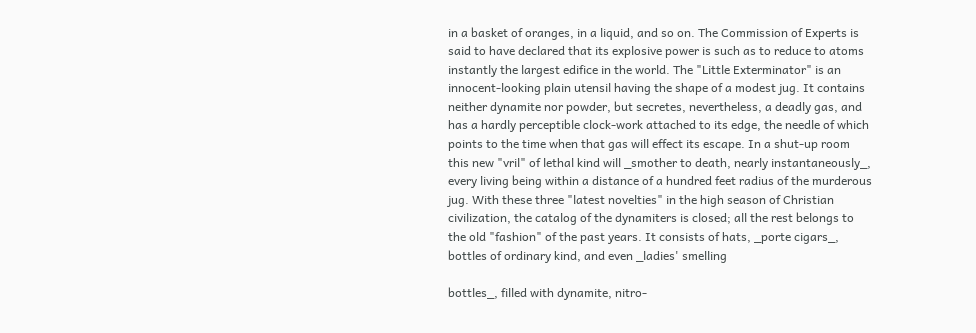in a basket of oranges, in a liquid, and so on. The Commission of Experts is said to have declared that its explosive power is such as to reduce to atoms instantly the largest edifice in the world. The "Little Exterminator" is an innocent-looking plain utensil having the shape of a modest jug. It contains neither dynamite nor powder, but secretes, nevertheless, a deadly gas, and has a hardly perceptible clock-work attached to its edge, the needle of which points to the time when that gas will effect its escape. In a shut-up room this new "vril" of lethal kind will _smother to death, nearly instantaneously_, every living being within a distance of a hundred feet radius of the murderous jug. With these three "latest novelties" in the high season of Christian civilization, the catalog of the dynamiters is closed; all the rest belongs to the old "fashion" of the past years. It consists of hats, _porte cigars_, bottles of ordinary kind, and even _ladies' smelling

bottles_, filled with dynamite, nitro-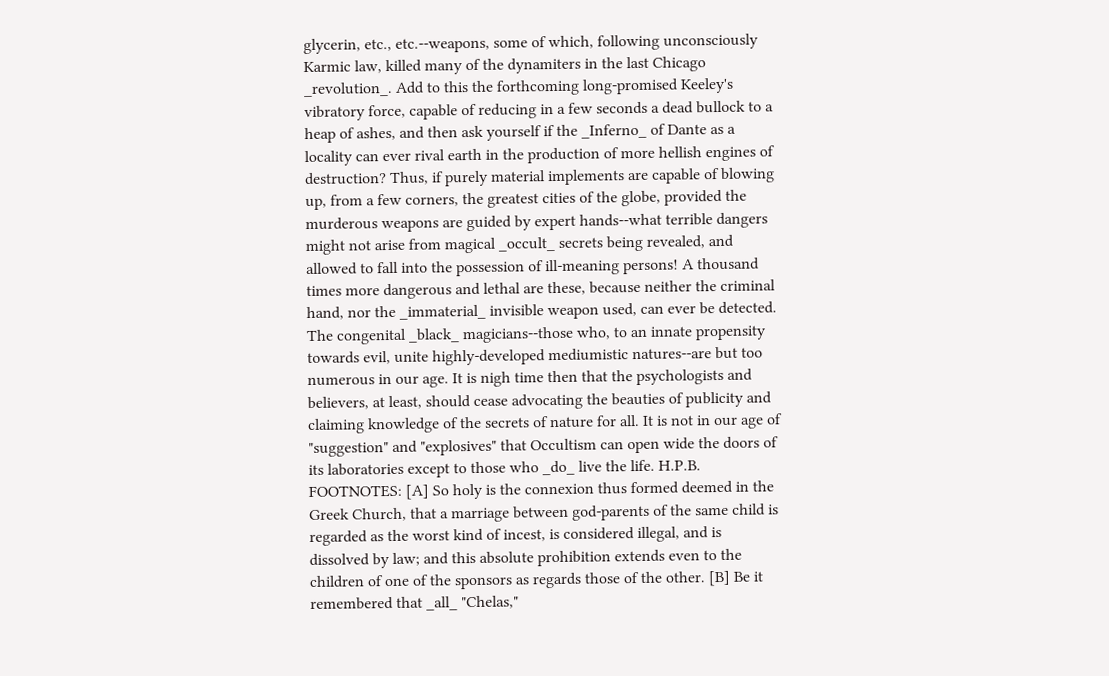glycerin, etc., etc.--weapons, some of which, following unconsciously Karmic law, killed many of the dynamiters in the last Chicago _revolution_. Add to this the forthcoming long-promised Keeley's vibratory force, capable of reducing in a few seconds a dead bullock to a heap of ashes, and then ask yourself if the _Inferno_ of Dante as a locality can ever rival earth in the production of more hellish engines of destruction? Thus, if purely material implements are capable of blowing up, from a few corners, the greatest cities of the globe, provided the murderous weapons are guided by expert hands--what terrible dangers might not arise from magical _occult_ secrets being revealed, and allowed to fall into the possession of ill-meaning persons! A thousand times more dangerous and lethal are these, because neither the criminal hand, nor the _immaterial_ invisible weapon used, can ever be detected. The congenital _black_ magicians--those who, to an innate propensity towards evil, unite highly-developed mediumistic natures--are but too numerous in our age. It is nigh time then that the psychologists and believers, at least, should cease advocating the beauties of publicity and claiming knowledge of the secrets of nature for all. It is not in our age of "suggestion" and "explosives" that Occultism can open wide the doors of its laboratories except to those who _do_ live the life. H.P.B. FOOTNOTES: [A] So holy is the connexion thus formed deemed in the Greek Church, that a marriage between god-parents of the same child is regarded as the worst kind of incest, is considered illegal, and is dissolved by law; and this absolute prohibition extends even to the children of one of the sponsors as regards those of the other. [B] Be it remembered that _all_ "Chelas,"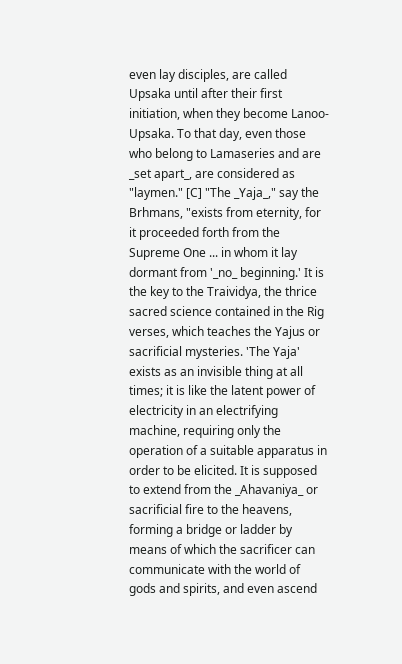even lay disciples, are called Upsaka until after their first initiation, when they become Lanoo-Upsaka. To that day, even those who belong to Lamaseries and are _set apart_, are considered as "laymen." [C] "The _Yaja_," say the Brhmans, "exists from eternity, for it proceeded forth from the Supreme One ... in whom it lay dormant from '_no_ beginning.' It is the key to the Traividya, the thrice sacred science contained in the Rig verses, which teaches the Yajus or sacrificial mysteries. 'The Yaja' exists as an invisible thing at all times; it is like the latent power of electricity in an electrifying machine, requiring only the operation of a suitable apparatus in order to be elicited. It is supposed to extend from the _Ahavaniya_ or sacrificial fire to the heavens, forming a bridge or ladder by means of which the sacrificer can communicate with the world of gods and spirits, and even ascend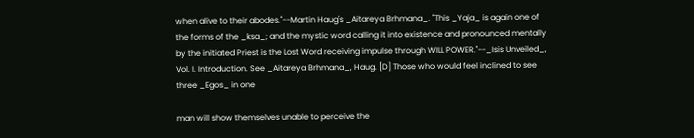when alive to their abodes."--Martin Haug's _Aitareya Brhmana_. "This _Yaja_ is again one of the forms of the _ksa_; and the mystic word calling it into existence and pronounced mentally by the initiated Priest is the Lost Word receiving impulse through WILL POWER."--_Isis Unveiled_, Vol. I. Introduction. See _Aitareya Brhmana_, Haug. [D] Those who would feel inclined to see three _Egos_ in one

man will show themselves unable to perceive the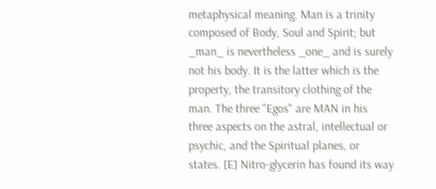metaphysical meaning. Man is a trinity composed of Body, Soul and Spirit; but _man_ is nevertheless _one_ and is surely not his body. It is the latter which is the property, the transitory clothing of the man. The three "Egos" are MAN in his three aspects on the astral, intellectual or psychic, and the Spiritual planes, or states. [E] Nitro-glycerin has found its way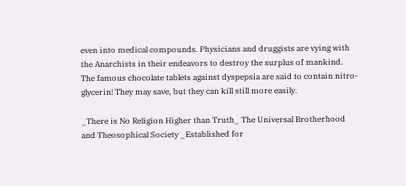even into medical compounds. Physicians and druggists are vying with the Anarchists in their endeavors to destroy the surplus of mankind. The famous chocolate tablets against dyspepsia are said to contain nitro-glycerin! They may save, but they can kill still more easily.

_There is No Religion Higher than Truth_ The Universal Brotherhood and Theosophical Society _Established for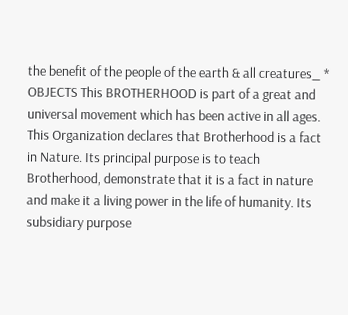the benefit of the people of the earth & all creatures_ * OBJECTS This BROTHERHOOD is part of a great and universal movement which has been active in all ages. This Organization declares that Brotherhood is a fact in Nature. Its principal purpose is to teach Brotherhood, demonstrate that it is a fact in nature and make it a living power in the life of humanity. Its subsidiary purpose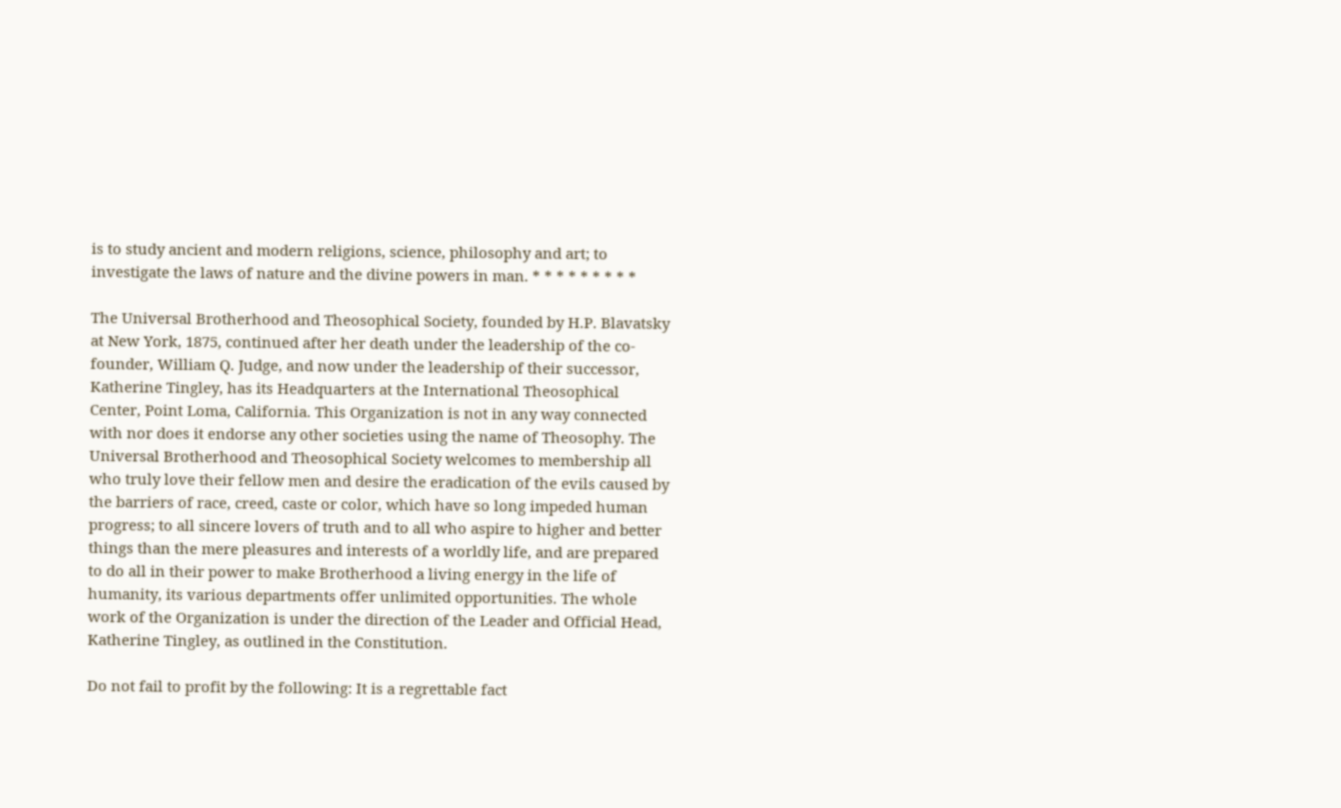is to study ancient and modern religions, science, philosophy and art; to investigate the laws of nature and the divine powers in man. * * * * * * * * *

The Universal Brotherhood and Theosophical Society, founded by H.P. Blavatsky at New York, 1875, continued after her death under the leadership of the co-founder, William Q. Judge, and now under the leadership of their successor, Katherine Tingley, has its Headquarters at the International Theosophical Center, Point Loma, California. This Organization is not in any way connected with nor does it endorse any other societies using the name of Theosophy. The Universal Brotherhood and Theosophical Society welcomes to membership all who truly love their fellow men and desire the eradication of the evils caused by the barriers of race, creed, caste or color, which have so long impeded human progress; to all sincere lovers of truth and to all who aspire to higher and better things than the mere pleasures and interests of a worldly life, and are prepared to do all in their power to make Brotherhood a living energy in the life of humanity, its various departments offer unlimited opportunities. The whole work of the Organization is under the direction of the Leader and Official Head, Katherine Tingley, as outlined in the Constitution.

Do not fail to profit by the following: It is a regrettable fact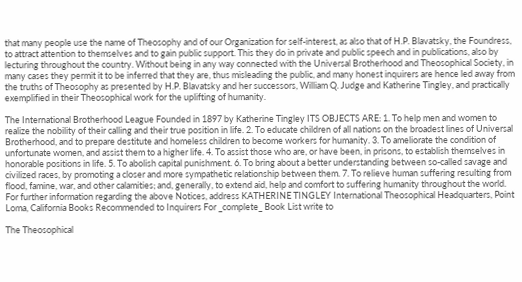that many people use the name of Theosophy and of our Organization for self-interest, as also that of H.P. Blavatsky, the Foundress, to attract attention to themselves and to gain public support. This they do in private and public speech and in publications, also by lecturing throughout the country. Without being in any way connected with the Universal Brotherhood and Theosophical Society, in many cases they permit it to be inferred that they are, thus misleading the public, and many honest inquirers are hence led away from the truths of Theosophy as presented by H.P. Blavatsky and her successors, William Q. Judge and Katherine Tingley, and practically exemplified in their Theosophical work for the uplifting of humanity.

The International Brotherhood League Founded in 1897 by Katherine Tingley ITS OBJECTS ARE: 1. To help men and women to realize the nobility of their calling and their true position in life. 2. To educate children of all nations on the broadest lines of Universal Brotherhood, and to prepare destitute and homeless children to become workers for humanity. 3. To ameliorate the condition of unfortunate women, and assist them to a higher life. 4. To assist those who are, or have been, in prisons, to establish themselves in honorable positions in life. 5. To abolish capital punishment. 6. To bring about a better understanding between so-called savage and civilized races, by promoting a closer and more sympathetic relationship between them. 7. To relieve human suffering resulting from flood, famine, war, and other calamities; and, generally, to extend aid, help and comfort to suffering humanity throughout the world. For further information regarding the above Notices, address KATHERINE TINGLEY International Theosophical Headquarters, Point Loma, California Books Recommended to Inquirers For _complete_ Book List write to

The Theosophical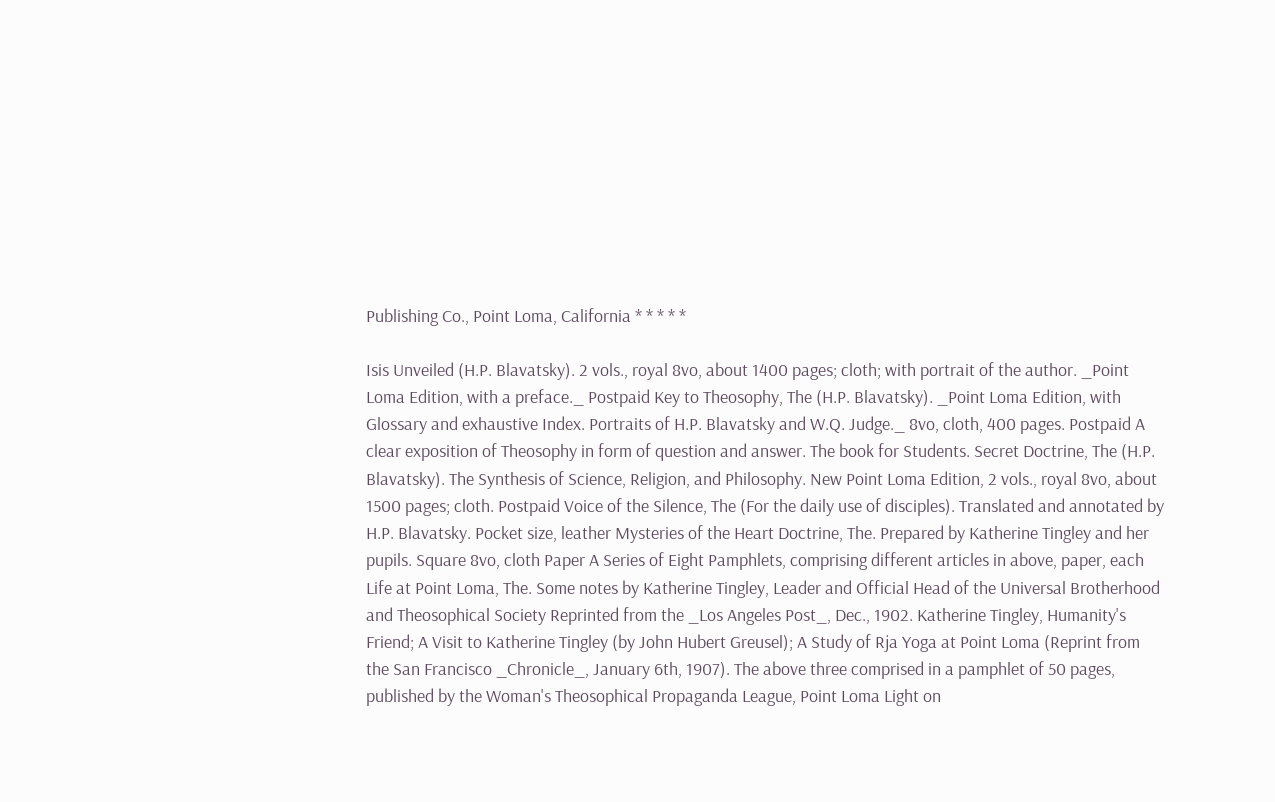Publishing Co., Point Loma, California * * * * *

Isis Unveiled (H.P. Blavatsky). 2 vols., royal 8vo, about 1400 pages; cloth; with portrait of the author. _Point Loma Edition, with a preface._ Postpaid Key to Theosophy, The (H.P. Blavatsky). _Point Loma Edition, with Glossary and exhaustive Index. Portraits of H.P. Blavatsky and W.Q. Judge._ 8vo, cloth, 400 pages. Postpaid A clear exposition of Theosophy in form of question and answer. The book for Students. Secret Doctrine, The (H.P. Blavatsky). The Synthesis of Science, Religion, and Philosophy. New Point Loma Edition, 2 vols., royal 8vo, about 1500 pages; cloth. Postpaid Voice of the Silence, The (For the daily use of disciples). Translated and annotated by H.P. Blavatsky. Pocket size, leather Mysteries of the Heart Doctrine, The. Prepared by Katherine Tingley and her pupils. Square 8vo, cloth Paper A Series of Eight Pamphlets, comprising different articles in above, paper, each Life at Point Loma, The. Some notes by Katherine Tingley, Leader and Official Head of the Universal Brotherhood and Theosophical Society Reprinted from the _Los Angeles Post_, Dec., 1902. Katherine Tingley, Humanity's Friend; A Visit to Katherine Tingley (by John Hubert Greusel); A Study of Rja Yoga at Point Loma (Reprint from the San Francisco _Chronicle_, January 6th, 1907). The above three comprised in a pamphlet of 50 pages, published by the Woman's Theosophical Propaganda League, Point Loma Light on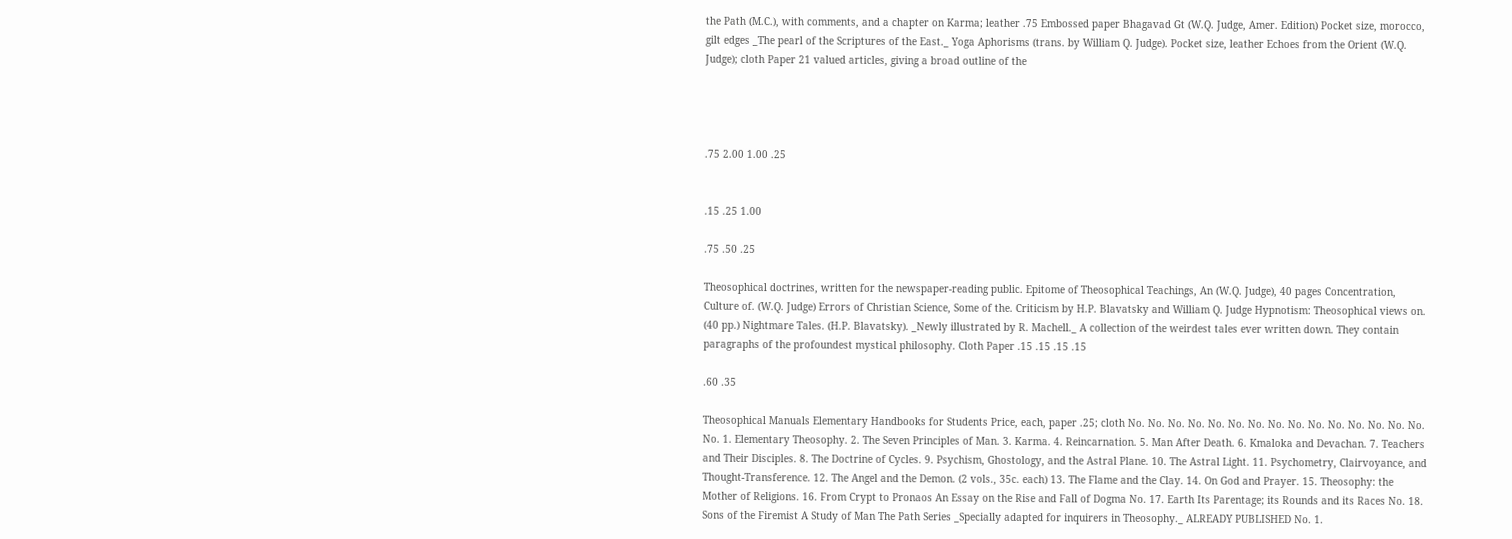the Path (M.C.), with comments, and a chapter on Karma; leather .75 Embossed paper Bhagavad Gt (W.Q. Judge, Amer. Edition) Pocket size, morocco, gilt edges _The pearl of the Scriptures of the East._ Yoga Aphorisms (trans. by William Q. Judge). Pocket size, leather Echoes from the Orient (W.Q. Judge); cloth Paper 21 valued articles, giving a broad outline of the




.75 2.00 1.00 .25


.15 .25 1.00

.75 .50 .25

Theosophical doctrines, written for the newspaper-reading public. Epitome of Theosophical Teachings, An (W.Q. Judge), 40 pages Concentration, Culture of. (W.Q. Judge) Errors of Christian Science, Some of the. Criticism by H.P. Blavatsky and William Q. Judge Hypnotism: Theosophical views on. (40 pp.) Nightmare Tales. (H.P. Blavatsky). _Newly illustrated by R. Machell._ A collection of the weirdest tales ever written down. They contain paragraphs of the profoundest mystical philosophy. Cloth Paper .15 .15 .15 .15

.60 .35

Theosophical Manuals Elementary Handbooks for Students Price, each, paper .25; cloth No. No. No. No. No. No. No. No. No. No. No. No. No. No. No. No. 1. Elementary Theosophy. 2. The Seven Principles of Man. 3. Karma. 4. Reincarnation. 5. Man After Death. 6. Kmaloka and Devachan. 7. Teachers and Their Disciples. 8. The Doctrine of Cycles. 9. Psychism, Ghostology, and the Astral Plane. 10. The Astral Light. 11. Psychometry, Clairvoyance, and Thought-Transference. 12. The Angel and the Demon. (2 vols., 35c. each) 13. The Flame and the Clay. 14. On God and Prayer. 15. Theosophy: the Mother of Religions. 16. From Crypt to Pronaos An Essay on the Rise and Fall of Dogma No. 17. Earth Its Parentage; its Rounds and its Races No. 18. Sons of the Firemist A Study of Man The Path Series _Specially adapted for inquirers in Theosophy._ ALREADY PUBLISHED No. 1.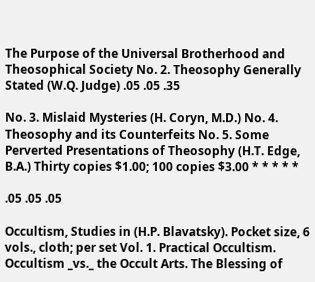The Purpose of the Universal Brotherhood and Theosophical Society No. 2. Theosophy Generally Stated (W.Q. Judge) .05 .05 .35

No. 3. Mislaid Mysteries (H. Coryn, M.D.) No. 4. Theosophy and its Counterfeits No. 5. Some Perverted Presentations of Theosophy (H.T. Edge, B.A.) Thirty copies $1.00; 100 copies $3.00 * * * * *

.05 .05 .05

Occultism, Studies in (H.P. Blavatsky). Pocket size, 6 vols., cloth; per set Vol. 1. Practical Occultism. Occultism _vs._ the Occult Arts. The Blessing of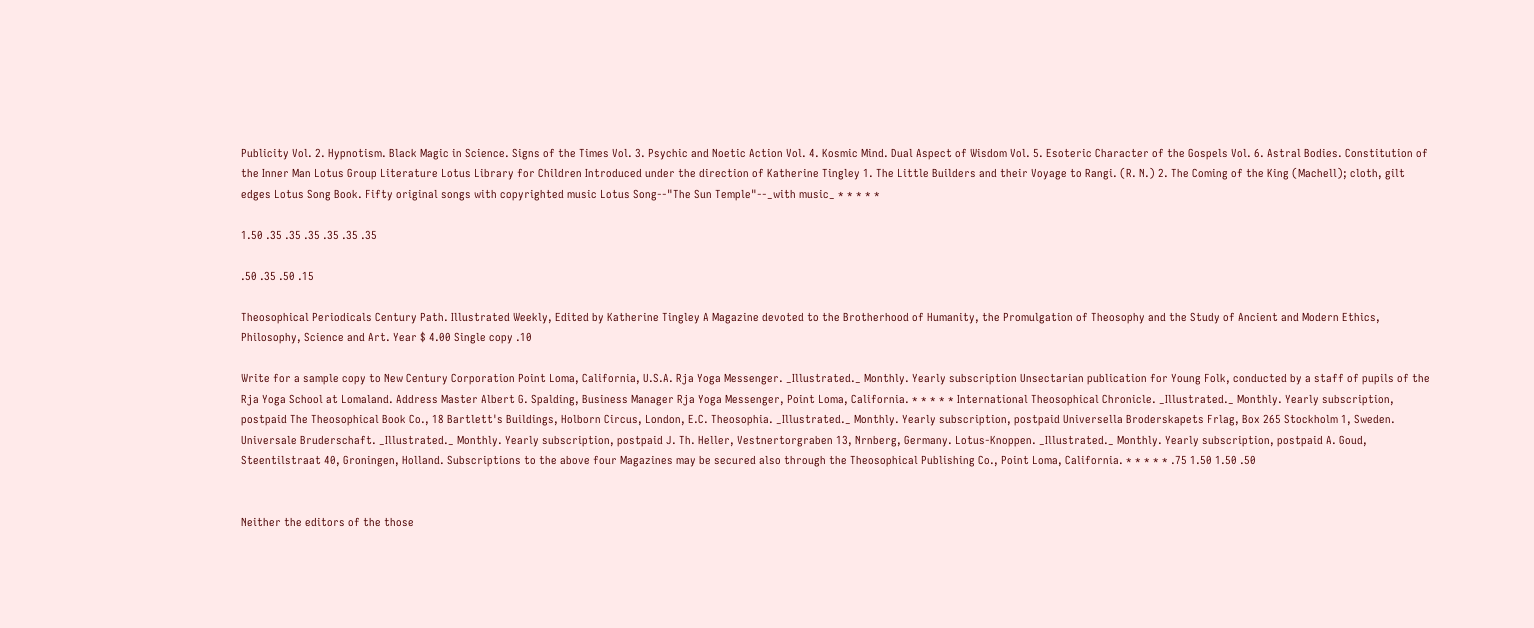Publicity Vol. 2. Hypnotism. Black Magic in Science. Signs of the Times Vol. 3. Psychic and Noetic Action Vol. 4. Kosmic Mind. Dual Aspect of Wisdom Vol. 5. Esoteric Character of the Gospels Vol. 6. Astral Bodies. Constitution of the Inner Man Lotus Group Literature Lotus Library for Children Introduced under the direction of Katherine Tingley 1. The Little Builders and their Voyage to Rangi. (R. N.) 2. The Coming of the King (Machell); cloth, gilt edges Lotus Song Book. Fifty original songs with copyrighted music Lotus Song--"The Sun Temple"--_with music_ * * * * *

1.50 .35 .35 .35 .35 .35 .35

.50 .35 .50 .15

Theosophical Periodicals Century Path. Illustrated Weekly, Edited by Katherine Tingley A Magazine devoted to the Brotherhood of Humanity, the Promulgation of Theosophy and the Study of Ancient and Modern Ethics, Philosophy, Science and Art. Year $ 4.00 Single copy .10

Write for a sample copy to New Century Corporation Point Loma, California, U.S.A. Rja Yoga Messenger. _Illustrated._ Monthly. Yearly subscription Unsectarian publication for Young Folk, conducted by a staff of pupils of the Rja Yoga School at Lomaland. Address Master Albert G. Spalding, Business Manager Rja Yoga Messenger, Point Loma, California. * * * * * International Theosophical Chronicle. _Illustrated._ Monthly. Yearly subscription, postpaid The Theosophical Book Co., 18 Bartlett's Buildings, Holborn Circus, London, E.C. Theosophia. _Illustrated._ Monthly. Yearly subscription, postpaid Universella Broderskapets Frlag, Box 265 Stockholm 1, Sweden. Universale Bruderschaft. _Illustrated._ Monthly. Yearly subscription, postpaid J. Th. Heller, Vestnertorgraben 13, Nrnberg, Germany. Lotus-Knoppen. _Illustrated._ Monthly. Yearly subscription, postpaid A. Goud, Steentilstraat 40, Groningen, Holland. Subscriptions to the above four Magazines may be secured also through the Theosophical Publishing Co., Point Loma, California. * * * * * .75 1.50 1.50 .50


Neither the editors of the those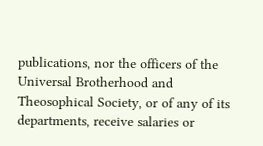publications, nor the officers of the Universal Brotherhood and Theosophical Society, or of any of its departments, receive salaries or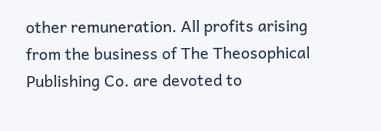other remuneration. All profits arising from the business of The Theosophical Publishing Co. are devoted to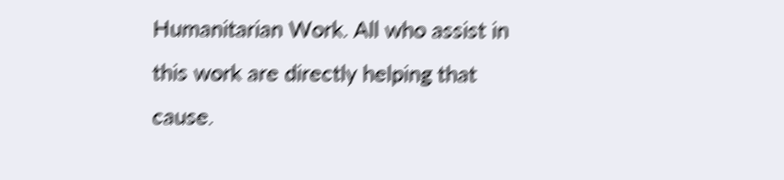Humanitarian Work. All who assist in this work are directly helping that cause.